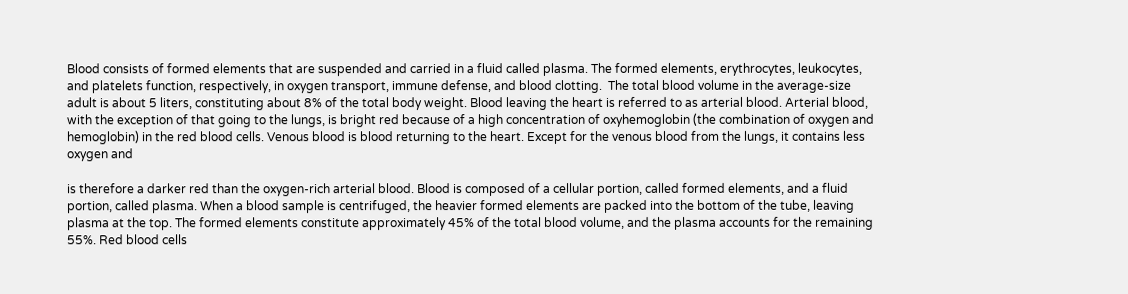Blood consists of formed elements that are suspended and carried in a fluid called plasma. The formed elements, erythrocytes, leukocytes, and platelets function, respectively, in oxygen transport, immune defense, and blood clotting.  The total blood volume in the average-size adult is about 5 liters, constituting about 8% of the total body weight. Blood leaving the heart is referred to as arterial blood. Arterial blood, with the exception of that going to the lungs, is bright red because of a high concentration of oxyhemoglobin (the combination of oxygen and hemoglobin) in the red blood cells. Venous blood is blood returning to the heart. Except for the venous blood from the lungs, it contains less oxygen and

is therefore a darker red than the oxygen-rich arterial blood. Blood is composed of a cellular portion, called formed elements, and a fluid portion, called plasma. When a blood sample is centrifuged, the heavier formed elements are packed into the bottom of the tube, leaving plasma at the top. The formed elements constitute approximately 45% of the total blood volume, and the plasma accounts for the remaining 55%. Red blood cells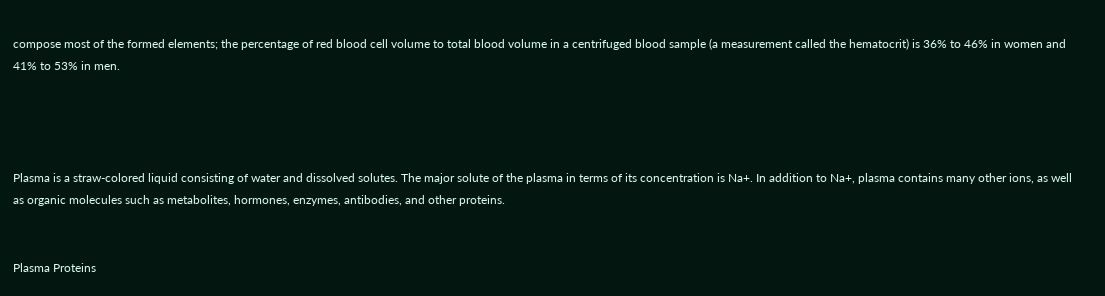compose most of the formed elements; the percentage of red blood cell volume to total blood volume in a centrifuged blood sample (a measurement called the hematocrit) is 36% to 46% in women and 41% to 53% in men.




Plasma is a straw-colored liquid consisting of water and dissolved solutes. The major solute of the plasma in terms of its concentration is Na+. In addition to Na+, plasma contains many other ions, as well as organic molecules such as metabolites, hormones, enzymes, antibodies, and other proteins.


Plasma Proteins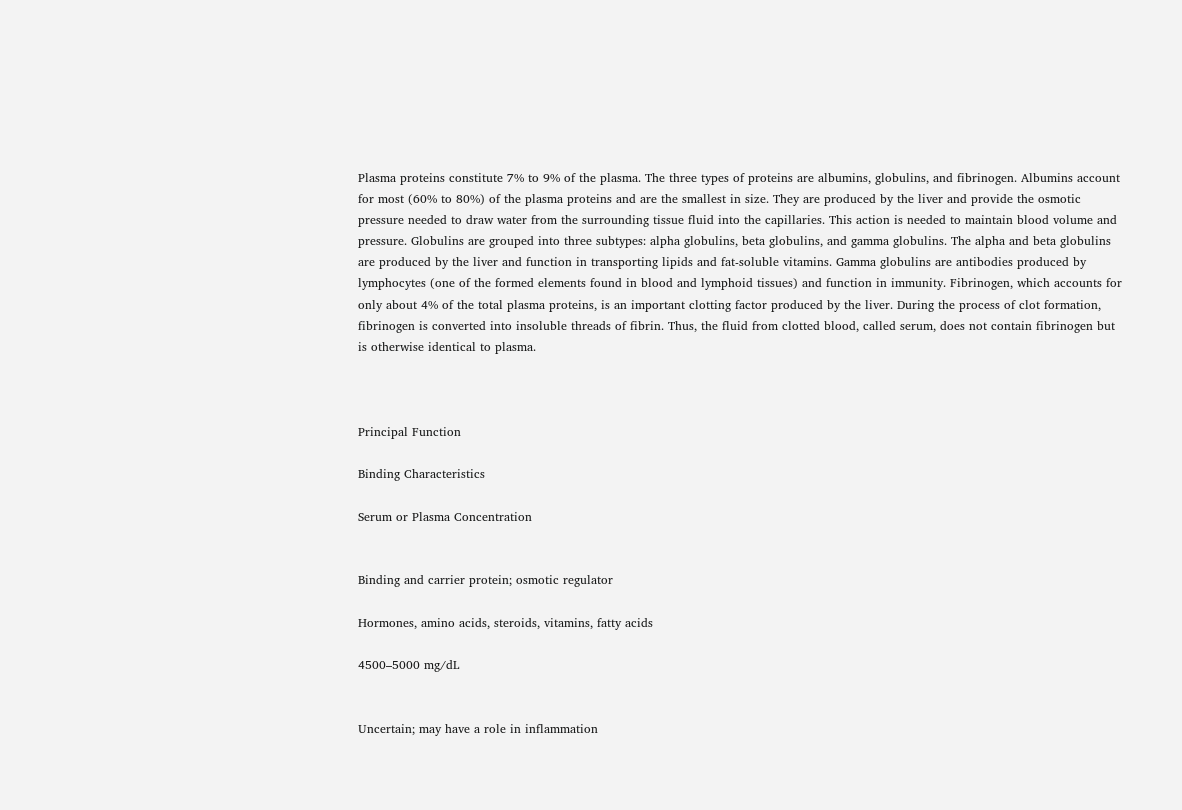Plasma proteins constitute 7% to 9% of the plasma. The three types of proteins are albumins, globulins, and fibrinogen. Albumins account for most (60% to 80%) of the plasma proteins and are the smallest in size. They are produced by the liver and provide the osmotic pressure needed to draw water from the surrounding tissue fluid into the capillaries. This action is needed to maintain blood volume and pressure. Globulins are grouped into three subtypes: alpha globulins, beta globulins, and gamma globulins. The alpha and beta globulins are produced by the liver and function in transporting lipids and fat-soluble vitamins. Gamma globulins are antibodies produced by lymphocytes (one of the formed elements found in blood and lymphoid tissues) and function in immunity. Fibrinogen, which accounts for only about 4% of the total plasma proteins, is an important clotting factor produced by the liver. During the process of clot formation, fibrinogen is converted into insoluble threads of fibrin. Thus, the fluid from clotted blood, called serum, does not contain fibrinogen but is otherwise identical to plasma.



Principal Function

Binding Characteristics

Serum or Plasma Concentration


Binding and carrier protein; osmotic regulator

Hormones, amino acids, steroids, vitamins, fatty acids

4500–5000 mg/dL


Uncertain; may have a role in inflammation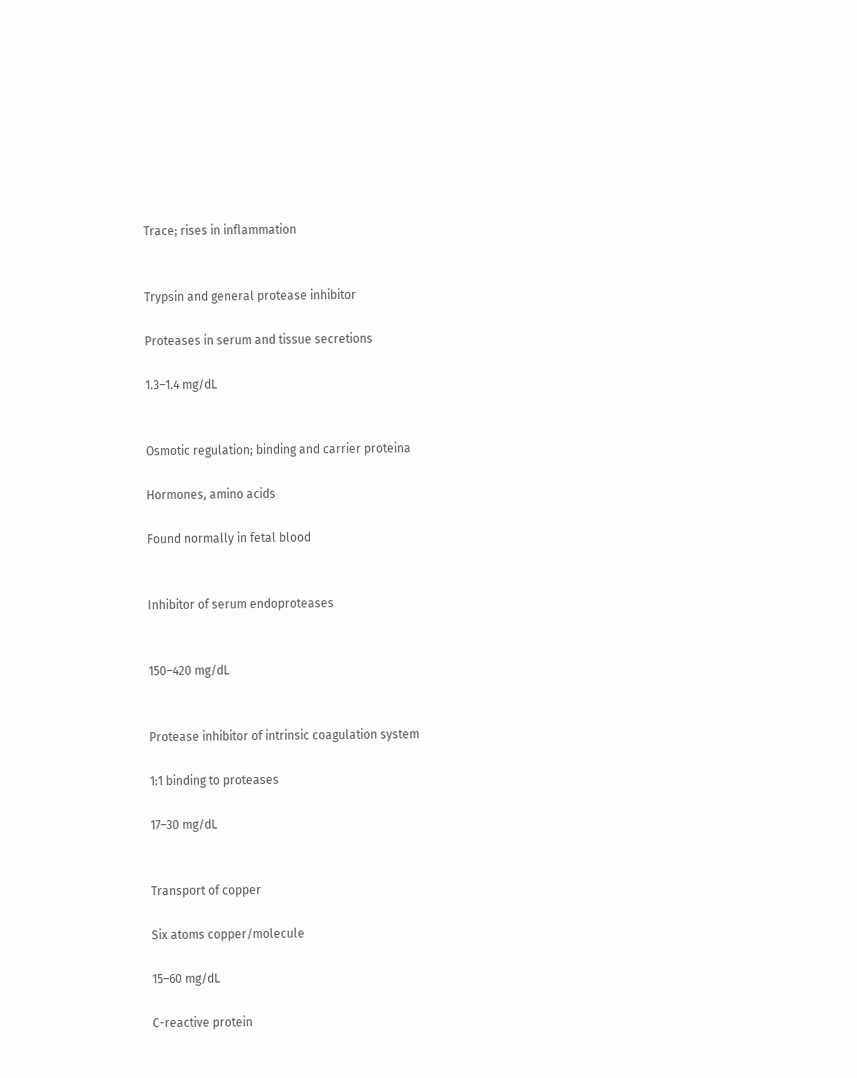Trace; rises in inflammation


Trypsin and general protease inhibitor

Proteases in serum and tissue secretions

1.3–1.4 mg/dL


Osmotic regulation; binding and carrier proteina

Hormones, amino acids

Found normally in fetal blood


Inhibitor of serum endoproteases


150–420 mg/dL


Protease inhibitor of intrinsic coagulation system

1:1 binding to proteases

17–30 mg/dL


Transport of copper

Six atoms copper/molecule

15–60 mg/dL

C-reactive protein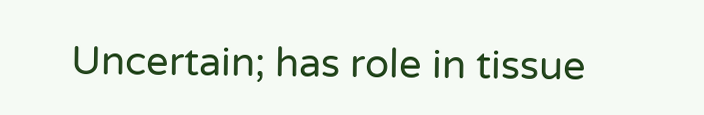Uncertain; has role in tissue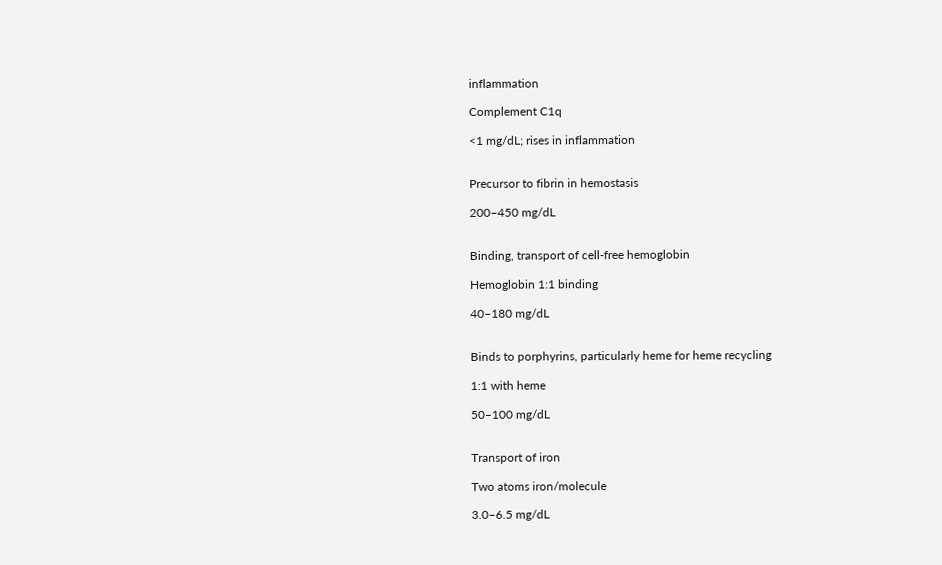inflammation

Complement C1q

<1 mg/dL; rises in inflammation


Precursor to fibrin in hemostasis

200–450 mg/dL


Binding, transport of cell-free hemoglobin

Hemoglobin 1:1 binding

40–180 mg/dL


Binds to porphyrins, particularly heme for heme recycling

1:1 with heme

50–100 mg/dL


Transport of iron

Two atoms iron/molecule

3.0–6.5 mg/dL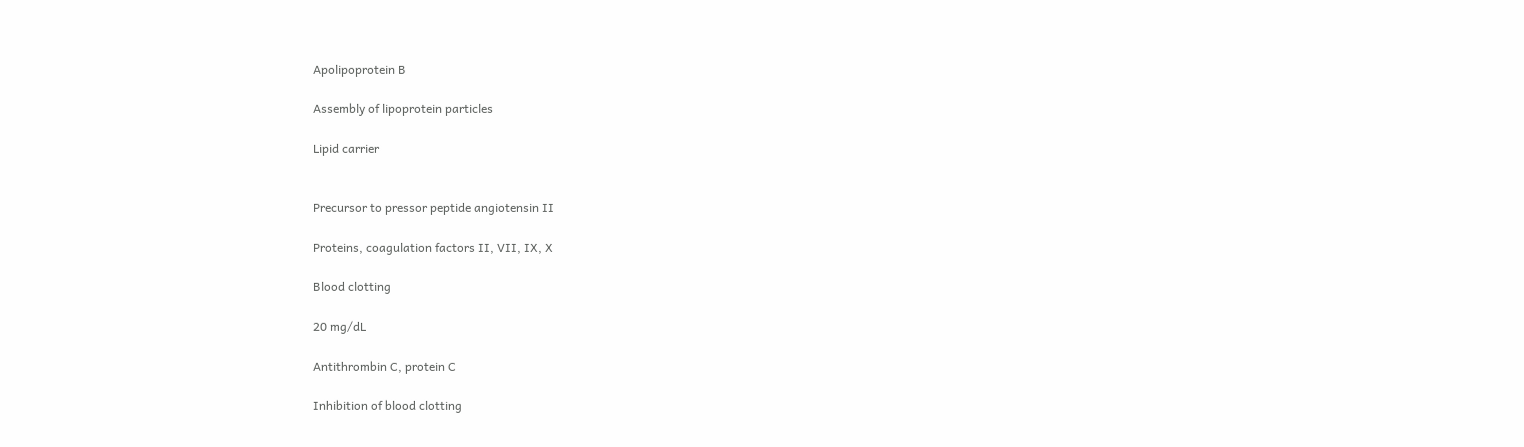Apolipoprotein B

Assembly of lipoprotein particles

Lipid carrier


Precursor to pressor peptide angiotensin II

Proteins, coagulation factors II, VII, IX, X

Blood clotting

20 mg/dL

Antithrombin C, protein C

Inhibition of blood clotting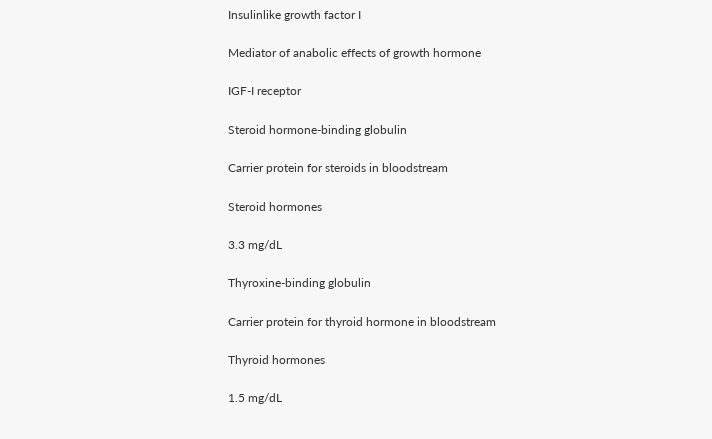Insulinlike growth factor I

Mediator of anabolic effects of growth hormone

IGF-I receptor

Steroid hormone-binding globulin

Carrier protein for steroids in bloodstream

Steroid hormones

3.3 mg/dL

Thyroxine-binding globulin

Carrier protein for thyroid hormone in bloodstream

Thyroid hormones

1.5 mg/dL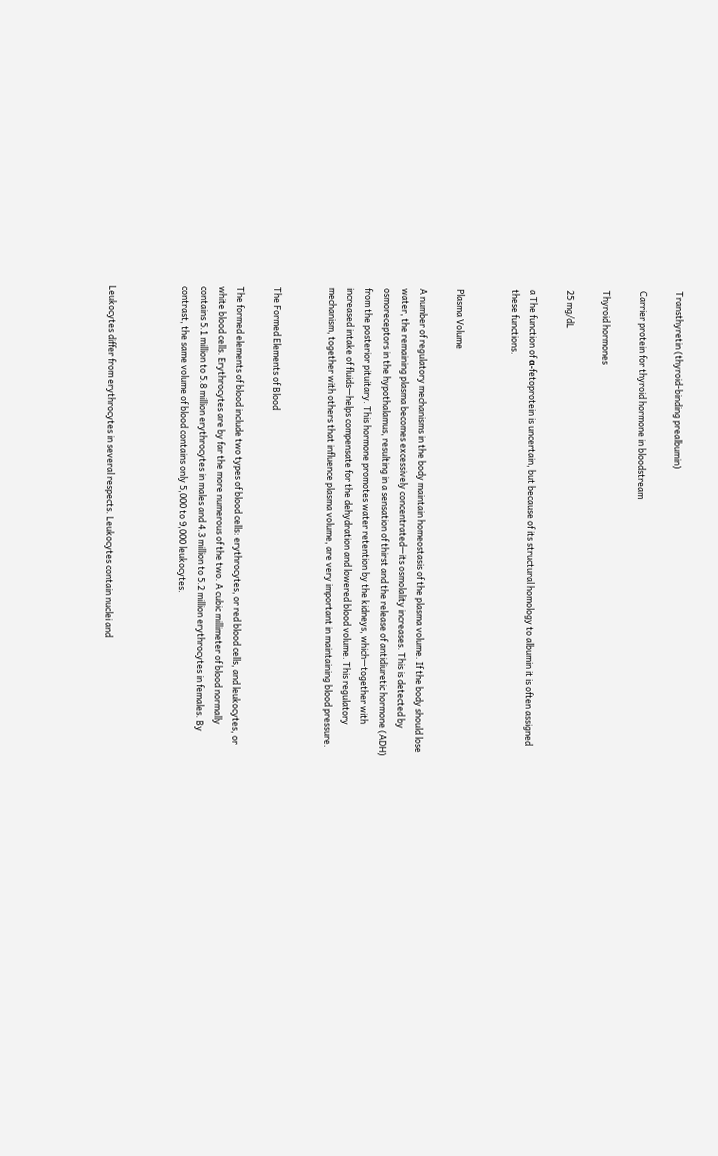Transthyretin (thyroid-binding prealbumin)

Carrier protein for thyroid hormone in bloodstream

Thyroid hormones

25 mg/dL

a The function of α-fetoprotein is uncertain, but because of its structural homology to albumin it is often assigned these functions.


Plasma Volume

A number of regulatory mechanisms in the body maintain homeostasis of the plasma volume. If the body should lose water, the remaining plasma becomes excessively concentrated—its osmolality increases. This is detected by osmoreceptors in the hypothalamus, resulting in a sensation of thirst and the release of antidiuretic hormone (ADH) from the posterior pituitary. This hormone promotes water retention by the kidneys, which—together with increased intake of fluids—helps compensate for the dehydration and lowered blood volume. This regulatory mechanism, together with others that influence plasma volume, are very important in maintaining blood pressure.


The Formed Elements of Blood

The formed elements of blood include two types of blood cells: erythrocytes, or red blood cells, and leukocytes, or white blood cells. Erythrocytes are by far the more numerous of the two. A cubic millimeter of blood normally contains 5.1 million to 5.8 million erythrocytes in males and 4.3 million to 5.2 million erythrocytes in females. By contrast, the same volume of blood contains only 5,000 to 9,000 leukocytes.



Leukocytes differ from erythrocytes in several respects. Leukocytes contain nuclei and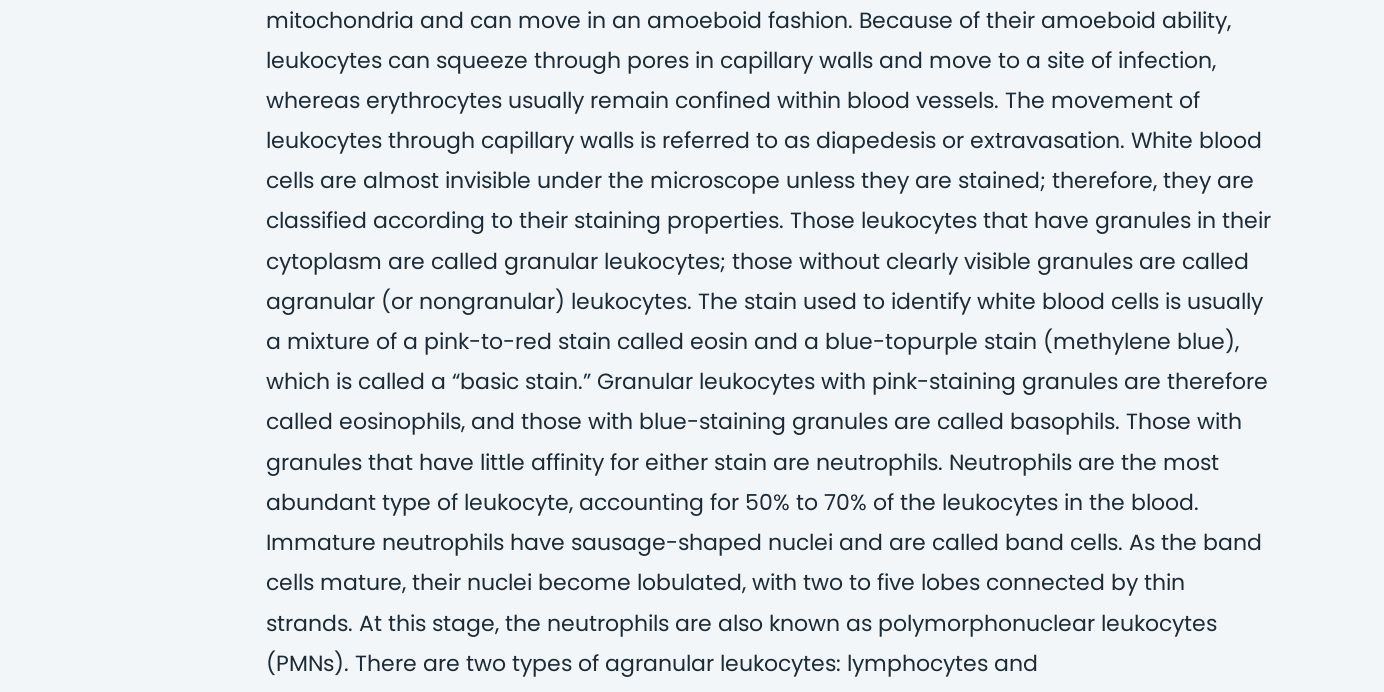mitochondria and can move in an amoeboid fashion. Because of their amoeboid ability, leukocytes can squeeze through pores in capillary walls and move to a site of infection, whereas erythrocytes usually remain confined within blood vessels. The movement of leukocytes through capillary walls is referred to as diapedesis or extravasation. White blood cells are almost invisible under the microscope unless they are stained; therefore, they are classified according to their staining properties. Those leukocytes that have granules in their cytoplasm are called granular leukocytes; those without clearly visible granules are called agranular (or nongranular) leukocytes. The stain used to identify white blood cells is usually a mixture of a pink-to-red stain called eosin and a blue-topurple stain (methylene blue), which is called a “basic stain.” Granular leukocytes with pink-staining granules are therefore called eosinophils, and those with blue-staining granules are called basophils. Those with granules that have little affinity for either stain are neutrophils. Neutrophils are the most abundant type of leukocyte, accounting for 50% to 70% of the leukocytes in the blood. Immature neutrophils have sausage-shaped nuclei and are called band cells. As the band cells mature, their nuclei become lobulated, with two to five lobes connected by thin strands. At this stage, the neutrophils are also known as polymorphonuclear leukocytes (PMNs). There are two types of agranular leukocytes: lymphocytes and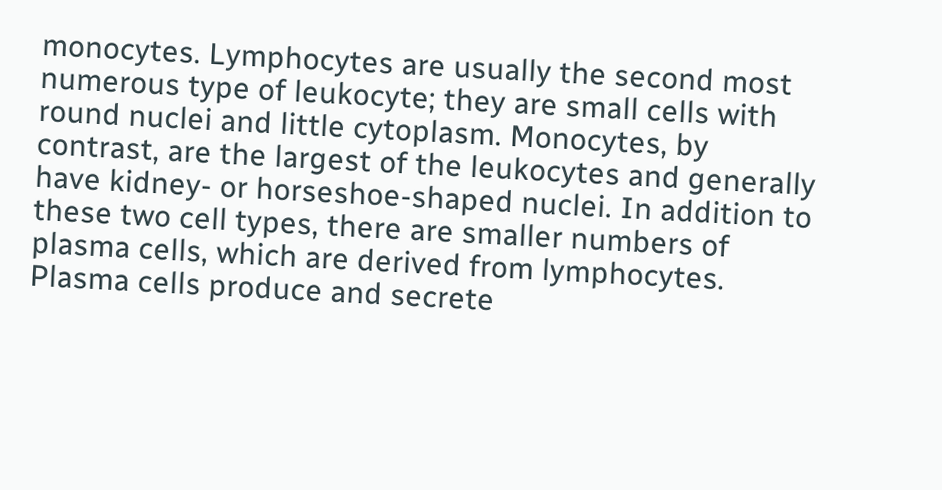monocytes. Lymphocytes are usually the second most numerous type of leukocyte; they are small cells with round nuclei and little cytoplasm. Monocytes, by contrast, are the largest of the leukocytes and generally have kidney- or horseshoe-shaped nuclei. In addition to these two cell types, there are smaller numbers of plasma cells, which are derived from lymphocytes. Plasma cells produce and secrete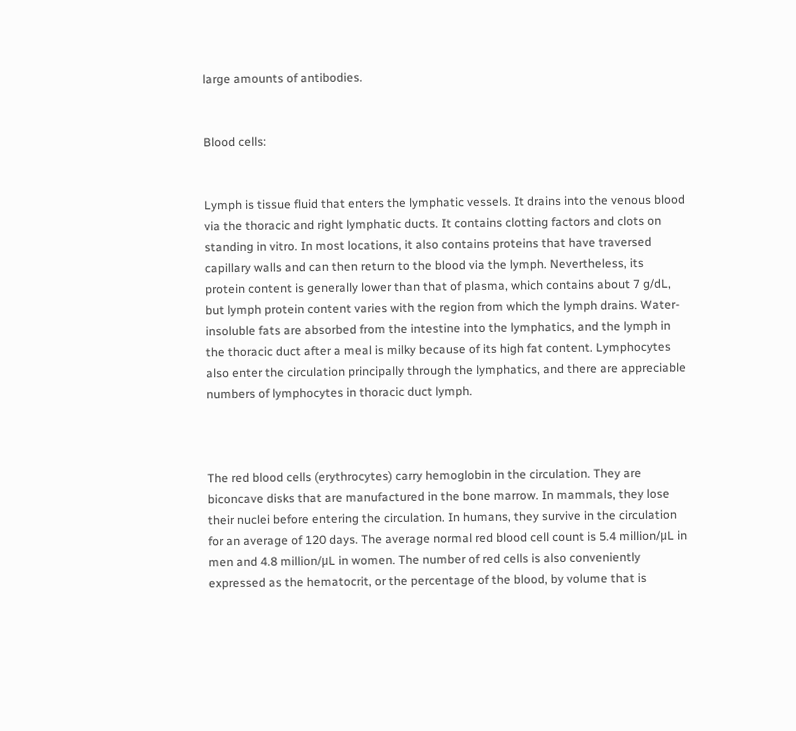large amounts of antibodies.


Blood cells:


Lymph is tissue fluid that enters the lymphatic vessels. It drains into the venous blood via the thoracic and right lymphatic ducts. It contains clotting factors and clots on standing in vitro. In most locations, it also contains proteins that have traversed capillary walls and can then return to the blood via the lymph. Nevertheless, its protein content is generally lower than that of plasma, which contains about 7 g/dL, but lymph protein content varies with the region from which the lymph drains. Water-insoluble fats are absorbed from the intestine into the lymphatics, and the lymph in the thoracic duct after a meal is milky because of its high fat content. Lymphocytes also enter the circulation principally through the lymphatics, and there are appreciable numbers of lymphocytes in thoracic duct lymph.



The red blood cells (erythrocytes) carry hemoglobin in the circulation. They are biconcave disks that are manufactured in the bone marrow. In mammals, they lose their nuclei before entering the circulation. In humans, they survive in the circulation for an average of 120 days. The average normal red blood cell count is 5.4 million/μL in men and 4.8 million/μL in women. The number of red cells is also conveniently expressed as the hematocrit, or the percentage of the blood, by volume that is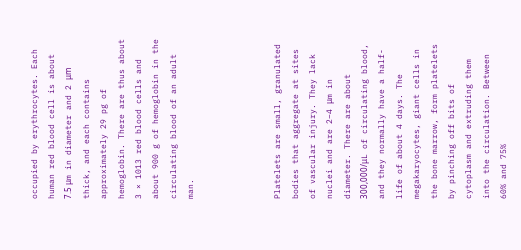occupied by erythrocytes. Each human red blood cell is about 7.5 μm in diameter and 2 μm thick, and each contains approximately 29 pg of hemoglobin. There are thus about 3 × 1013 red blood cells and about 900 g of hemoglobin in the circulating blood of an adult man.




Platelets are small, granulated bodies that aggregate at sites of vascular injury. They lack nuclei and are 2–4 μm in diameter. There are about 300,000/μL of circulating blood, and they normally have a half-life of about 4 days. The megakaryocytes, giant cells in the bone marrow, form platelets by pinching off bits of cytoplasm and extruding them into the circulation. Between 60% and 75%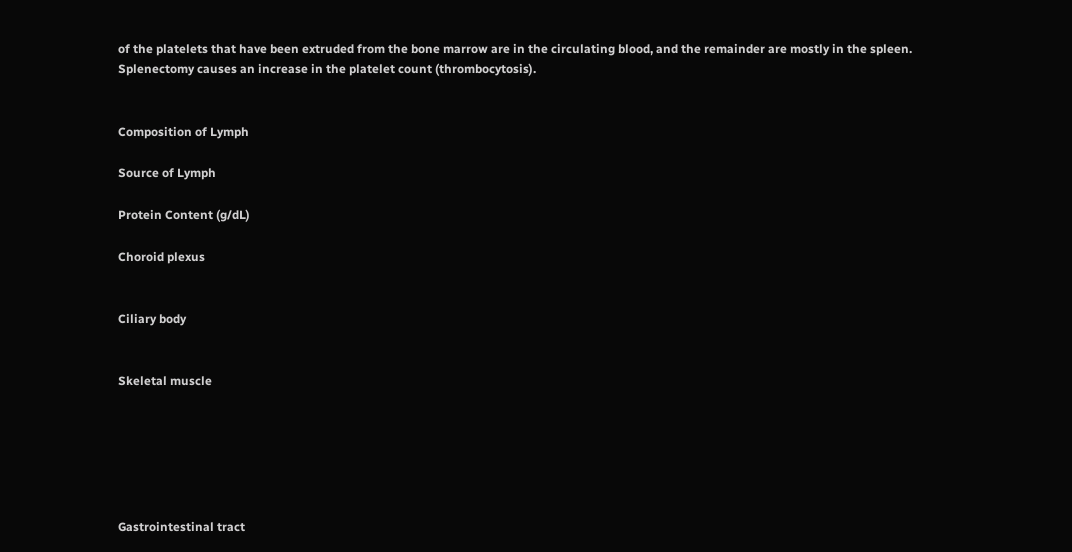of the platelets that have been extruded from the bone marrow are in the circulating blood, and the remainder are mostly in the spleen. Splenectomy causes an increase in the platelet count (thrombocytosis).


Composition of Lymph

Source of Lymph

Protein Content (g/dL)

Choroid plexus


Ciliary body


Skeletal muscle






Gastrointestinal tract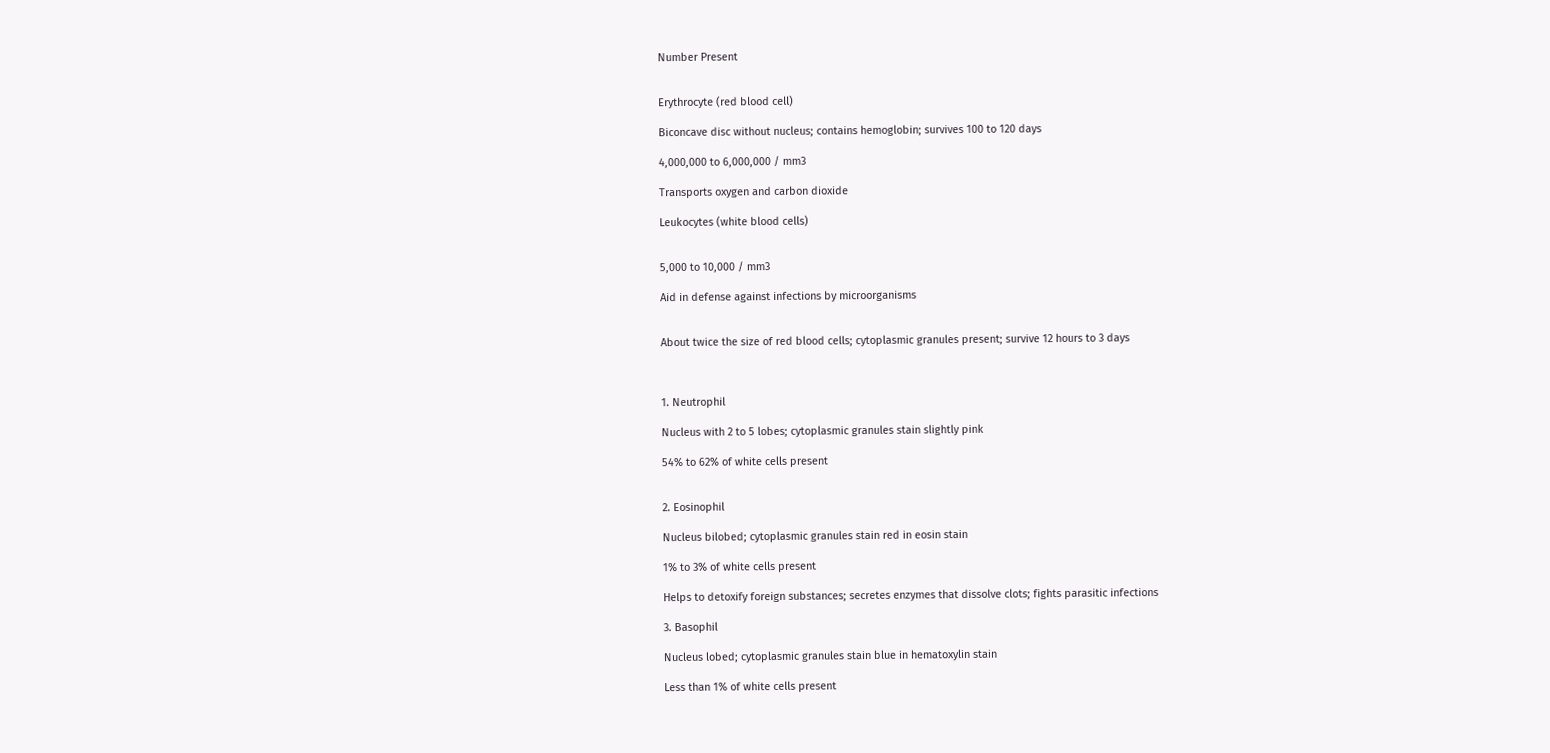Number Present


Erythrocyte (red blood cell)

Biconcave disc without nucleus; contains hemoglobin; survives 100 to 120 days

4,000,000 to 6,000,000 / mm3

Transports oxygen and carbon dioxide

Leukocytes (white blood cells)


5,000 to 10,000 / mm3

Aid in defense against infections by microorganisms


About twice the size of red blood cells; cytoplasmic granules present; survive 12 hours to 3 days



1. Neutrophil

Nucleus with 2 to 5 lobes; cytoplasmic granules stain slightly pink

54% to 62% of white cells present


2. Eosinophil

Nucleus bilobed; cytoplasmic granules stain red in eosin stain

1% to 3% of white cells present

Helps to detoxify foreign substances; secretes enzymes that dissolve clots; fights parasitic infections

3. Basophil

Nucleus lobed; cytoplasmic granules stain blue in hematoxylin stain

Less than 1% of white cells present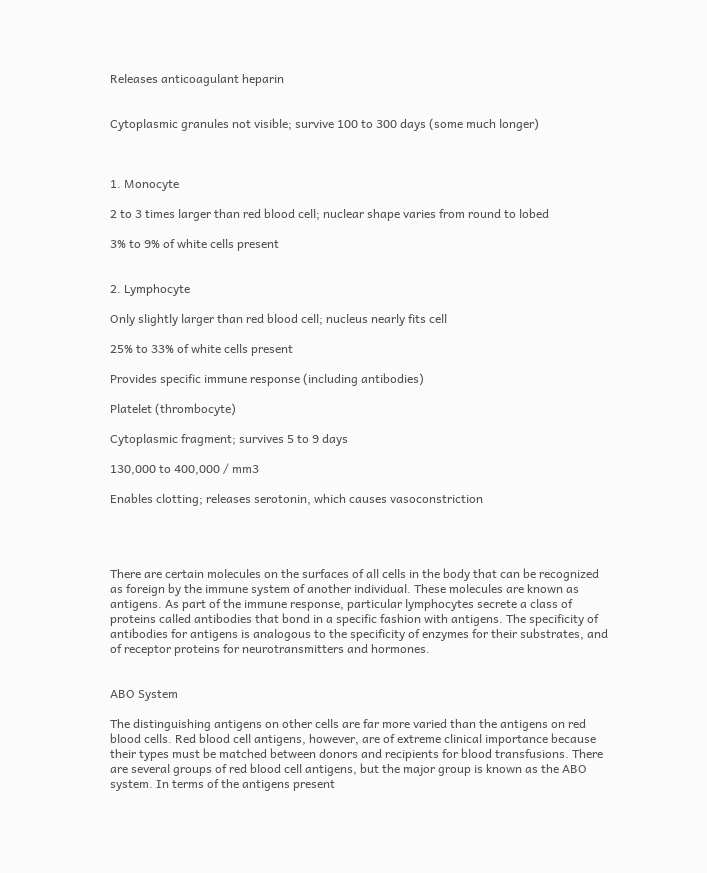Releases anticoagulant heparin


Cytoplasmic granules not visible; survive 100 to 300 days (some much longer)



1. Monocyte

2 to 3 times larger than red blood cell; nuclear shape varies from round to lobed

3% to 9% of white cells present


2. Lymphocyte

Only slightly larger than red blood cell; nucleus nearly fits cell

25% to 33% of white cells present

Provides specific immune response (including antibodies)

Platelet (thrombocyte)

Cytoplasmic fragment; survives 5 to 9 days

130,000 to 400,000 / mm3

Enables clotting; releases serotonin, which causes vasoconstriction




There are certain molecules on the surfaces of all cells in the body that can be recognized as foreign by the immune system of another individual. These molecules are known as antigens. As part of the immune response, particular lymphocytes secrete a class of proteins called antibodies that bond in a specific fashion with antigens. The specificity of antibodies for antigens is analogous to the specificity of enzymes for their substrates, and of receptor proteins for neurotransmitters and hormones.


ABO System

The distinguishing antigens on other cells are far more varied than the antigens on red blood cells. Red blood cell antigens, however, are of extreme clinical importance because their types must be matched between donors and recipients for blood transfusions. There are several groups of red blood cell antigens, but the major group is known as the ABO system. In terms of the antigens present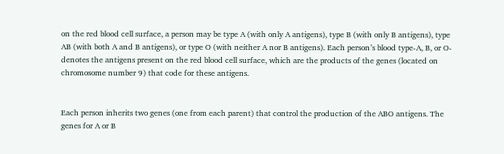on the red blood cell surface, a person may be type A (with only A antigens), type B (with only B antigens), type AB (with both A and B antigens), or type O (with neither A nor B antigens). Each person’s blood type-A, B, or O-denotes the antigens present on the red blood cell surface, which are the products of the genes (located on chromosome number 9) that code for these antigens.


Each person inherits two genes (one from each parent) that control the production of the ABO antigens. The genes for A or B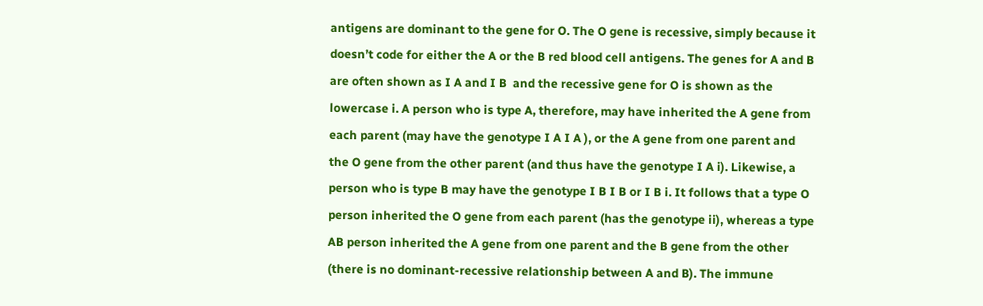antigens are dominant to the gene for O. The O gene is recessive, simply because it doesn’t code for either the A or the B red blood cell antigens. The genes for A and B are often shown as I A and I B  and the recessive gene for O is shown as the lowercase i. A person who is type A, therefore, may have inherited the A gene from each parent (may have the genotype I A I A ), or the A gene from one parent and the O gene from the other parent (and thus have the genotype I A i). Likewise, a person who is type B may have the genotype I B I B or I B i. It follows that a type O person inherited the O gene from each parent (has the genotype ii), whereas a type AB person inherited the A gene from one parent and the B gene from the other (there is no dominant-recessive relationship between A and B). The immune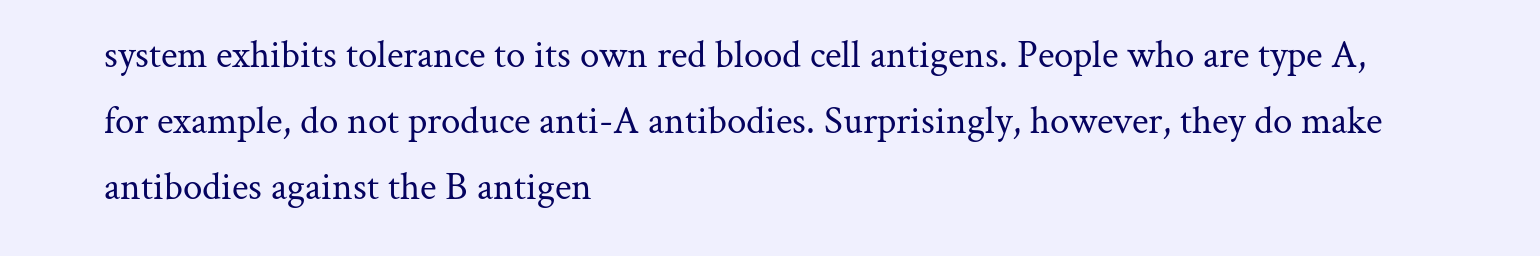system exhibits tolerance to its own red blood cell antigens. People who are type A, for example, do not produce anti-A antibodies. Surprisingly, however, they do make antibodies against the B antigen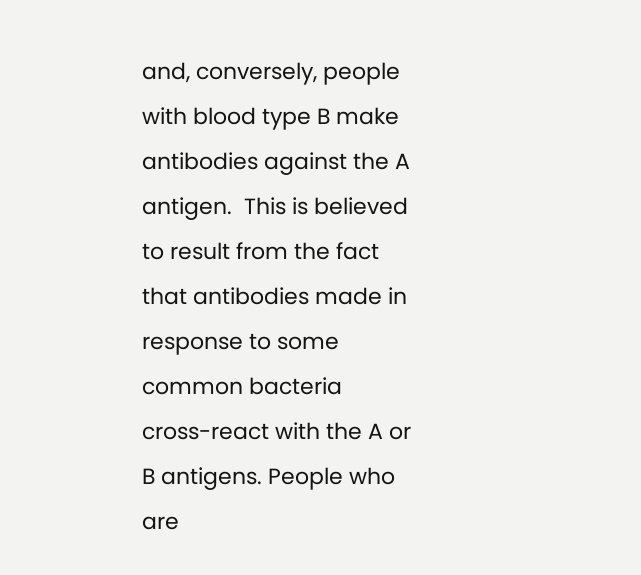and, conversely, people with blood type B make antibodies against the A antigen.  This is believed to result from the fact that antibodies made in response to some common bacteria cross-react with the A or B antigens. People who are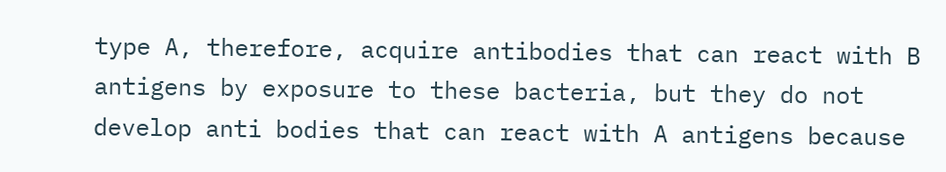type A, therefore, acquire antibodies that can react with B antigens by exposure to these bacteria, but they do not develop anti bodies that can react with A antigens because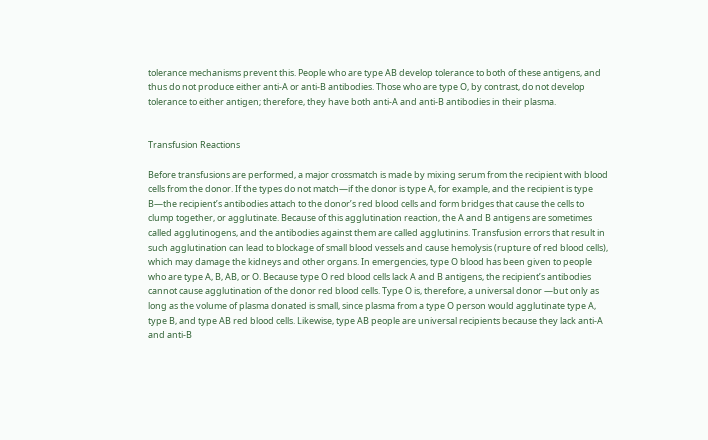tolerance mechanisms prevent this. People who are type AB develop tolerance to both of these antigens, and thus do not produce either anti-A or anti-B antibodies. Those who are type O, by contrast, do not develop tolerance to either antigen; therefore, they have both anti-A and anti-B antibodies in their plasma.


Transfusion Reactions

Before transfusions are performed, a major crossmatch is made by mixing serum from the recipient with blood cells from the donor. If the types do not match—if the donor is type A, for example, and the recipient is type B—the recipient’s antibodies attach to the donor’s red blood cells and form bridges that cause the cells to clump together, or agglutinate. Because of this agglutination reaction, the A and B antigens are sometimes called agglutinogens, and the antibodies against them are called agglutinins. Transfusion errors that result in such agglutination can lead to blockage of small blood vessels and cause hemolysis (rupture of red blood cells), which may damage the kidneys and other organs. In emergencies, type O blood has been given to people who are type A, B, AB, or O. Because type O red blood cells lack A and B antigens, the recipient’s antibodies cannot cause agglutination of the donor red blood cells. Type O is, therefore, a universal donor —but only as long as the volume of plasma donated is small, since plasma from a type O person would agglutinate type A, type B, and type AB red blood cells. Likewise, type AB people are universal recipients because they lack anti-A and anti-B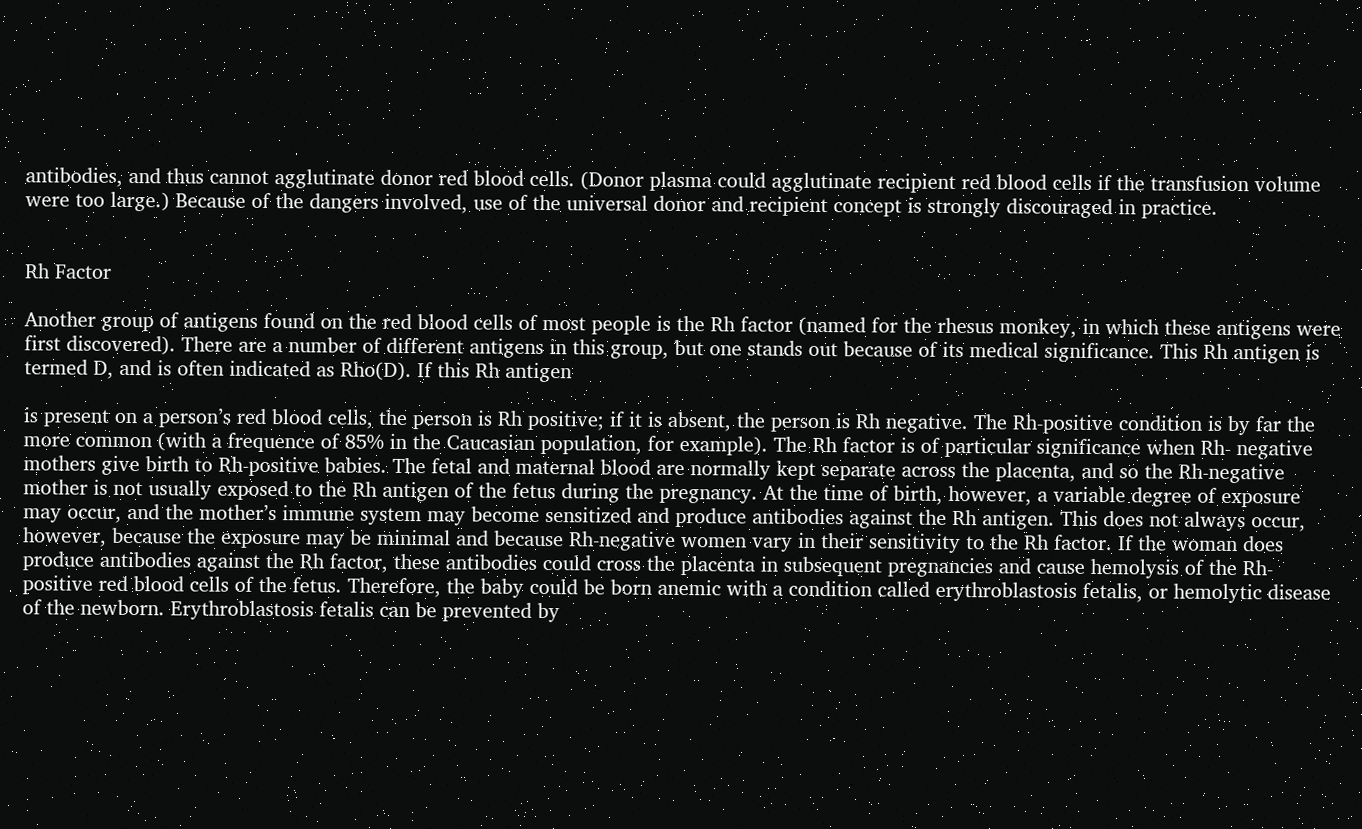antibodies, and thus cannot agglutinate donor red blood cells. (Donor plasma could agglutinate recipient red blood cells if the transfusion volume were too large.) Because of the dangers involved, use of the universal donor and recipient concept is strongly discouraged in practice.


Rh Factor

Another group of antigens found on the red blood cells of most people is the Rh factor (named for the rhesus monkey, in which these antigens were first discovered). There are a number of different antigens in this group, but one stands out because of its medical significance. This Rh antigen is termed D, and is often indicated as Rho(D). If this Rh antigen

is present on a person’s red blood cells, the person is Rh positive; if it is absent, the person is Rh negative. The Rh-positive condition is by far the more common (with a frequence of 85% in the Caucasian population, for example). The Rh factor is of particular significance when Rh- negative mothers give birth to Rh-positive babies. The fetal and maternal blood are normally kept separate across the placenta, and so the Rh-negative mother is not usually exposed to the Rh antigen of the fetus during the pregnancy. At the time of birth, however, a variable degree of exposure may occur, and the mother’s immune system may become sensitized and produce antibodies against the Rh antigen. This does not always occur, however, because the exposure may be minimal and because Rh-negative women vary in their sensitivity to the Rh factor. If the woman does produce antibodies against the Rh factor, these antibodies could cross the placenta in subsequent pregnancies and cause hemolysis of the Rh-positive red blood cells of the fetus. Therefore, the baby could be born anemic with a condition called erythroblastosis fetalis, or hemolytic disease of the newborn. Erythroblastosis fetalis can be prevented by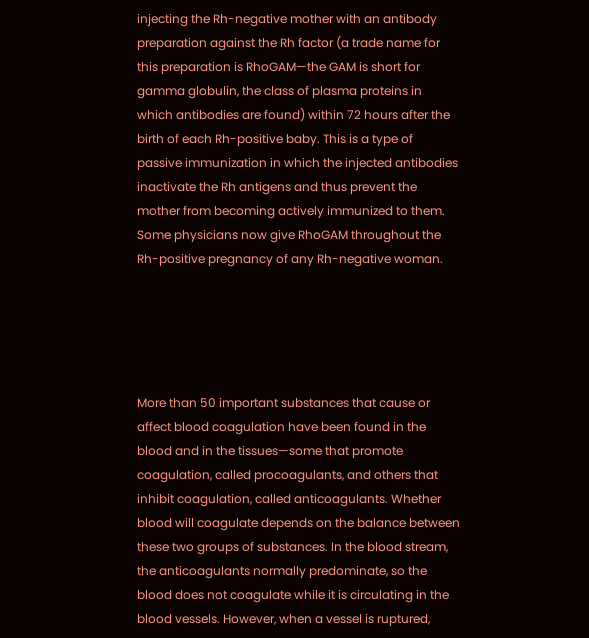injecting the Rh-negative mother with an antibody preparation against the Rh factor (a trade name for this preparation is RhoGAM—the GAM is short for gamma globulin, the class of plasma proteins in which antibodies are found) within 72 hours after the birth of each Rh-positive baby. This is a type of passive immunization in which the injected antibodies inactivate the Rh antigens and thus prevent the mother from becoming actively immunized to them. Some physicians now give RhoGAM throughout the Rh-positive pregnancy of any Rh-negative woman.





More than 50 important substances that cause or affect blood coagulation have been found in the blood and in the tissues—some that promote coagulation, called procoagulants, and others that inhibit coagulation, called anticoagulants. Whether blood will coagulate depends on the balance between these two groups of substances. In the blood stream, the anticoagulants normally predominate, so the blood does not coagulate while it is circulating in the blood vessels. However, when a vessel is ruptured,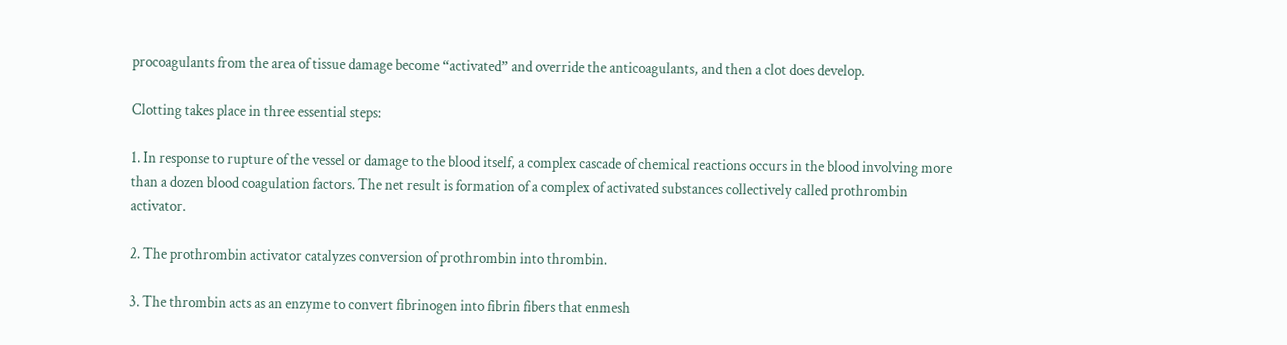procoagulants from the area of tissue damage become “activated” and override the anticoagulants, and then a clot does develop.

Clotting takes place in three essential steps:

1. In response to rupture of the vessel or damage to the blood itself, a complex cascade of chemical reactions occurs in the blood involving more than a dozen blood coagulation factors. The net result is formation of a complex of activated substances collectively called prothrombin activator.

2. The prothrombin activator catalyzes conversion of prothrombin into thrombin.

3. The thrombin acts as an enzyme to convert fibrinogen into fibrin fibers that enmesh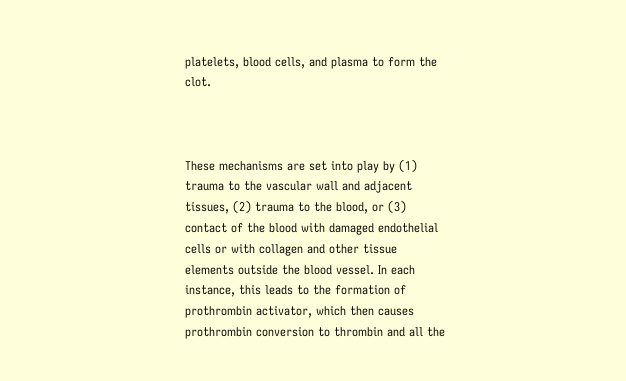platelets, blood cells, and plasma to form the clot.



These mechanisms are set into play by (1) trauma to the vascular wall and adjacent tissues, (2) trauma to the blood, or (3) contact of the blood with damaged endothelial cells or with collagen and other tissue elements outside the blood vessel. In each instance, this leads to the formation of prothrombin activator, which then causes prothrombin conversion to thrombin and all the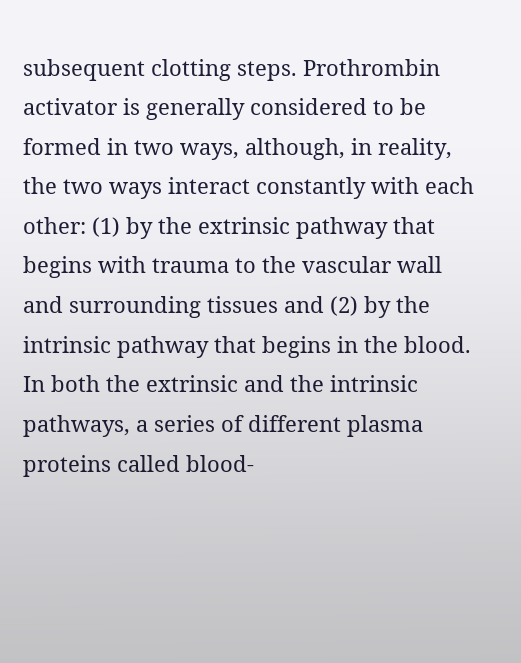subsequent clotting steps. Prothrombin activator is generally considered to be formed in two ways, although, in reality, the two ways interact constantly with each other: (1) by the extrinsic pathway that begins with trauma to the vascular wall and surrounding tissues and (2) by the intrinsic pathway that begins in the blood. In both the extrinsic and the intrinsic pathways, a series of different plasma proteins called blood-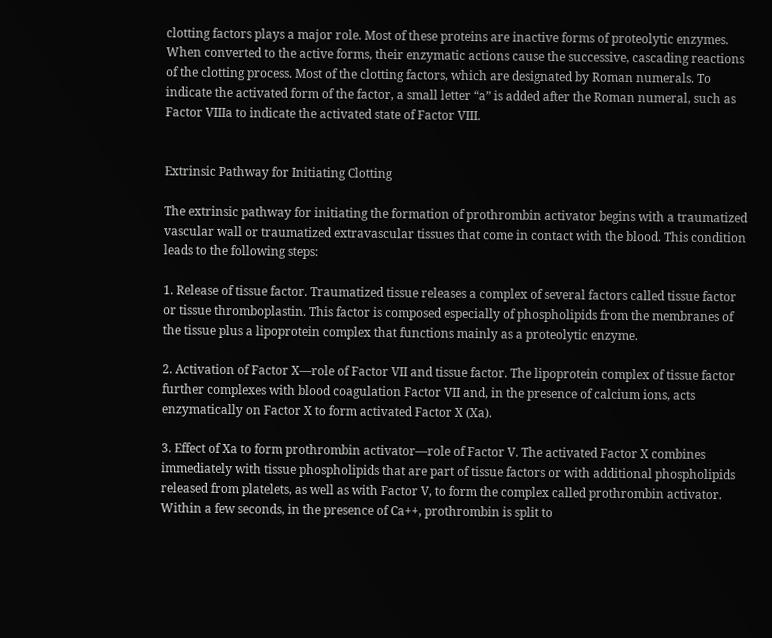clotting factors plays a major role. Most of these proteins are inactive forms of proteolytic enzymes. When converted to the active forms, their enzymatic actions cause the successive, cascading reactions of the clotting process. Most of the clotting factors, which are designated by Roman numerals. To indicate the activated form of the factor, a small letter “a” is added after the Roman numeral, such as Factor VIIIa to indicate the activated state of Factor VIII.


Extrinsic Pathway for Initiating Clotting

The extrinsic pathway for initiating the formation of prothrombin activator begins with a traumatized vascular wall or traumatized extravascular tissues that come in contact with the blood. This condition leads to the following steps:

1. Release of tissue factor. Traumatized tissue releases a complex of several factors called tissue factor or tissue thromboplastin. This factor is composed especially of phospholipids from the membranes of the tissue plus a lipoprotein complex that functions mainly as a proteolytic enzyme.

2. Activation of Factor X—role of Factor VII and tissue factor. The lipoprotein complex of tissue factor further complexes with blood coagulation Factor VII and, in the presence of calcium ions, acts enzymatically on Factor X to form activated Factor X (Xa).

3. Effect of Xa to form prothrombin activator—role of Factor V. The activated Factor X combines immediately with tissue phospholipids that are part of tissue factors or with additional phospholipids released from platelets, as well as with Factor V, to form the complex called prothrombin activator. Within a few seconds, in the presence of Ca++, prothrombin is split to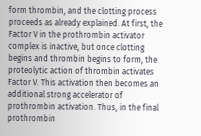form thrombin, and the clotting process proceeds as already explained. At first, the Factor V in the prothrombin activator complex is inactive, but once clotting begins and thrombin begins to form, the proteolytic action of thrombin activates Factor V. This activation then becomes an additional strong accelerator of prothrombin activation. Thus, in the final prothrombin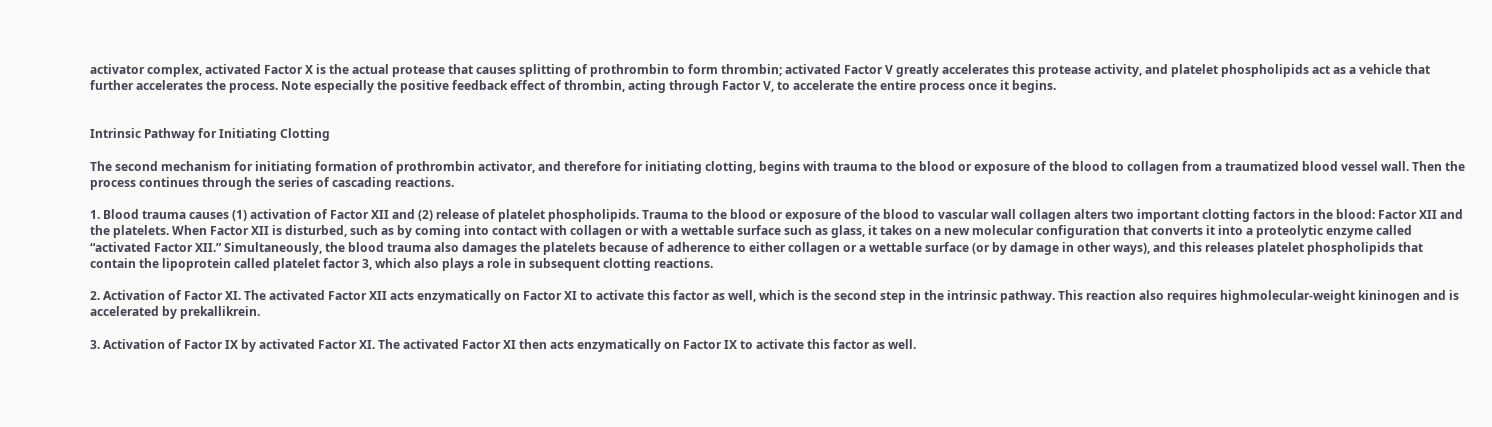activator complex, activated Factor X is the actual protease that causes splitting of prothrombin to form thrombin; activated Factor V greatly accelerates this protease activity, and platelet phospholipids act as a vehicle that further accelerates the process. Note especially the positive feedback effect of thrombin, acting through Factor V, to accelerate the entire process once it begins.


Intrinsic Pathway for Initiating Clotting

The second mechanism for initiating formation of prothrombin activator, and therefore for initiating clotting, begins with trauma to the blood or exposure of the blood to collagen from a traumatized blood vessel wall. Then the process continues through the series of cascading reactions.

1. Blood trauma causes (1) activation of Factor XII and (2) release of platelet phospholipids. Trauma to the blood or exposure of the blood to vascular wall collagen alters two important clotting factors in the blood: Factor XII and the platelets. When Factor XII is disturbed, such as by coming into contact with collagen or with a wettable surface such as glass, it takes on a new molecular configuration that converts it into a proteolytic enzyme called “activated Factor XII.” Simultaneously, the blood trauma also damages the platelets because of adherence to either collagen or a wettable surface (or by damage in other ways), and this releases platelet phospholipids that contain the lipoprotein called platelet factor 3, which also plays a role in subsequent clotting reactions.

2. Activation of Factor XI. The activated Factor XII acts enzymatically on Factor XI to activate this factor as well, which is the second step in the intrinsic pathway. This reaction also requires highmolecular-weight kininogen and is accelerated by prekallikrein.

3. Activation of Factor IX by activated Factor XI. The activated Factor XI then acts enzymatically on Factor IX to activate this factor as well.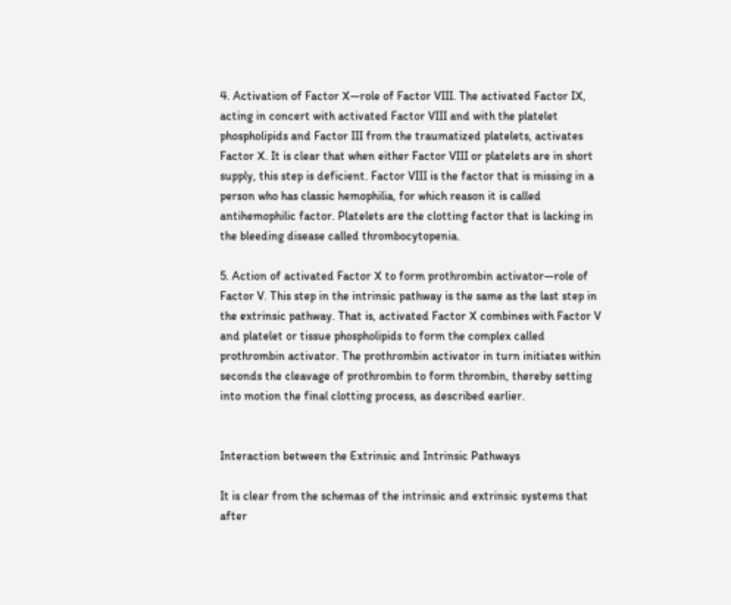4. Activation of Factor X—role of Factor VIII. The activated Factor IX, acting in concert with activated Factor VIII and with the platelet phospholipids and Factor III from the traumatized platelets, activates Factor X. It is clear that when either Factor VIII or platelets are in short supply, this step is deficient. Factor VIII is the factor that is missing in a person who has classic hemophilia, for which reason it is called antihemophilic factor. Platelets are the clotting factor that is lacking in the bleeding disease called thrombocytopenia.

5. Action of activated Factor X to form prothrombin activator—role of Factor V. This step in the intrinsic pathway is the same as the last step in the extrinsic pathway. That is, activated Factor X combines with Factor V and platelet or tissue phospholipids to form the complex called prothrombin activator. The prothrombin activator in turn initiates within seconds the cleavage of prothrombin to form thrombin, thereby setting into motion the final clotting process, as described earlier.


Interaction between the Extrinsic and Intrinsic Pathways

It is clear from the schemas of the intrinsic and extrinsic systems that after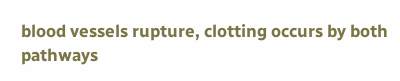blood vessels rupture, clotting occurs by both pathways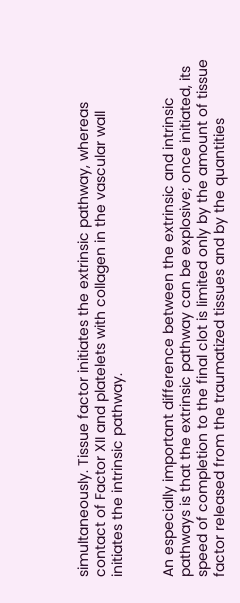simultaneously. Tissue factor initiates the extrinsic pathway, whereas contact of Factor XII and platelets with collagen in the vascular wall   initiates the intrinsic pathway.


An especially important difference between the extrinsic and intrinsic pathways is that the extrinsic pathway can be explosive; once initiated, its speed of completion to the final clot is limited only by the amount of tissue factor released from the traumatized tissues and by the quantities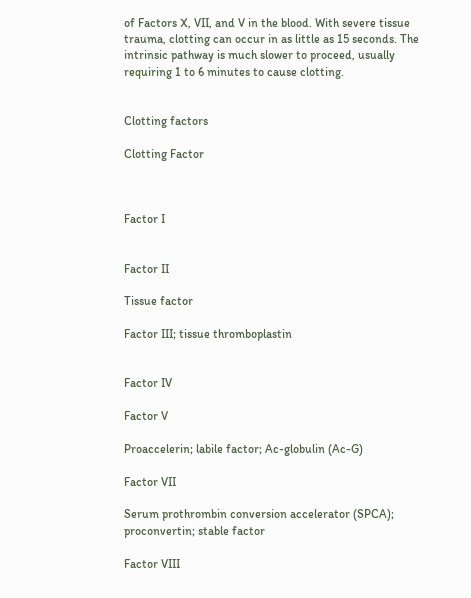of Factors X, VII, and V in the blood. With severe tissue trauma, clotting can occur in as little as 15 seconds. The intrinsic pathway is much slower to proceed, usually requiring 1 to 6 minutes to cause clotting.


Clotting factors

Clotting Factor



Factor I


Factor II

Tissue factor

Factor III; tissue thromboplastin


Factor IV

Factor V

Proaccelerin; labile factor; Ac-globulin (Ac-G)

Factor VII

Serum prothrombin conversion accelerator (SPCA); proconvertin; stable factor

Factor VIII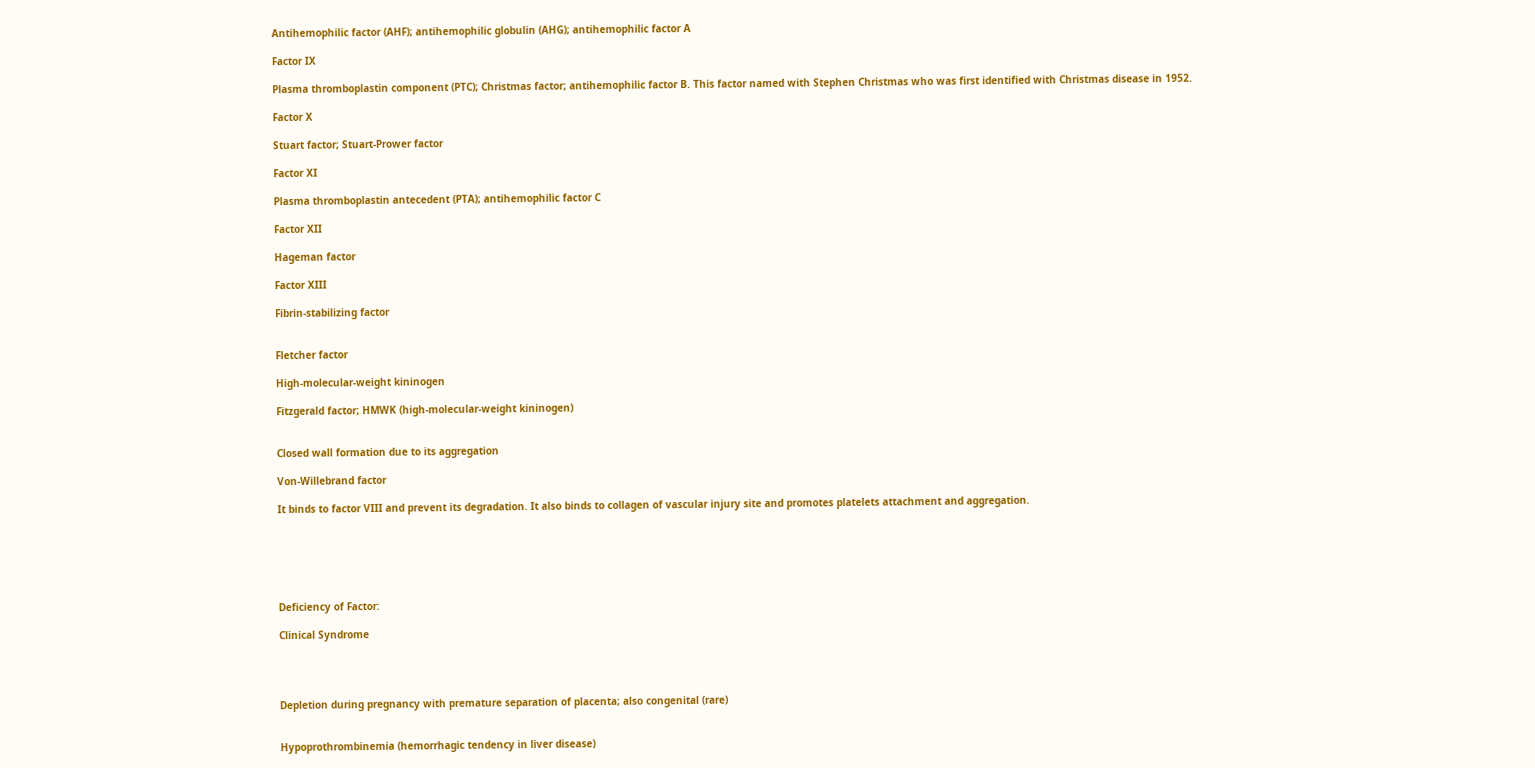Antihemophilic factor (AHF); antihemophilic globulin (AHG); antihemophilic factor A

Factor IX

Plasma thromboplastin component (PTC); Christmas factor; antihemophilic factor B. This factor named with Stephen Christmas who was first identified with Christmas disease in 1952.

Factor X

Stuart factor; Stuart-Prower factor

Factor XI

Plasma thromboplastin antecedent (PTA); antihemophilic factor C

Factor XII

Hageman factor

Factor XIII

Fibrin-stabilizing factor


Fletcher factor

High-molecular-weight kininogen

Fitzgerald factor; HMWK (high-molecular-weight kininogen)


Closed wall formation due to its aggregation

Von-Willebrand factor

It binds to factor VIII and prevent its degradation. It also binds to collagen of vascular injury site and promotes platelets attachment and aggregation.






Deficiency of Factor:

Clinical Syndrome




Depletion during pregnancy with premature separation of placenta; also congenital (rare)


Hypoprothrombinemia (hemorrhagic tendency in liver disease)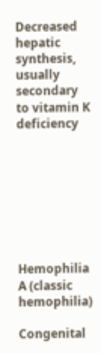Decreased hepatic synthesis, usually secondary to vitamin K deficiency








Hemophilia A (classic hemophilia)

Congenital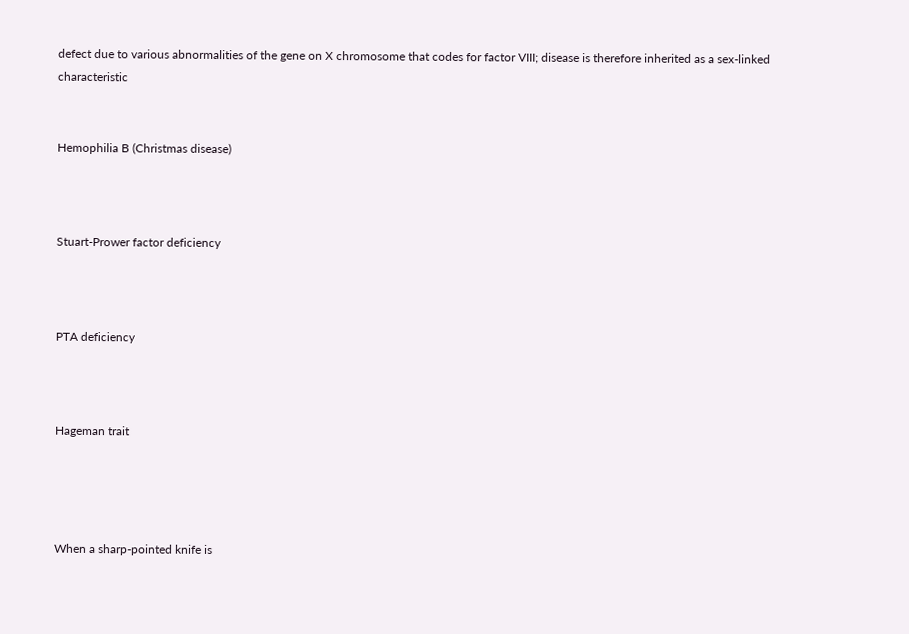defect due to various abnormalities of the gene on X chromosome that codes for factor VIII; disease is therefore inherited as a sex-linked characteristic


Hemophilia B (Christmas disease)



Stuart-Prower factor deficiency



PTA deficiency



Hageman trait




When a sharp-pointed knife is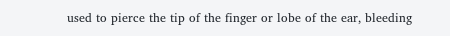used to pierce the tip of the finger or lobe of the ear, bleeding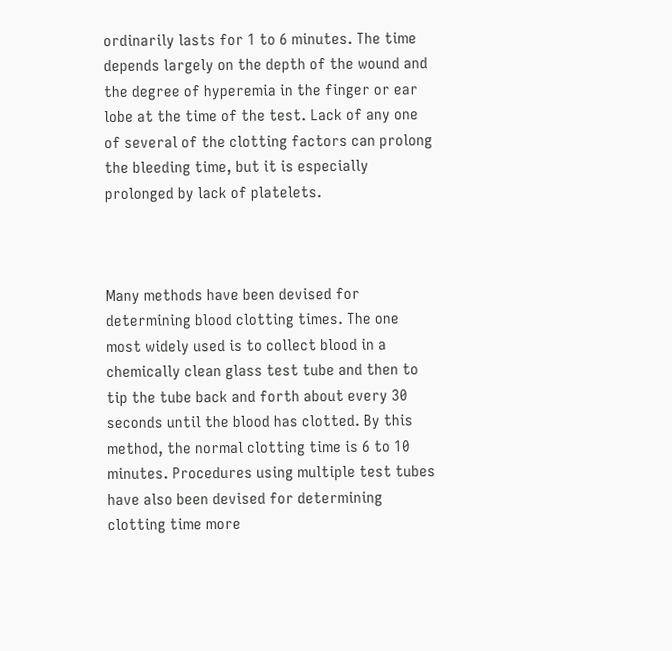ordinarily lasts for 1 to 6 minutes. The time depends largely on the depth of the wound and the degree of hyperemia in the finger or ear lobe at the time of the test. Lack of any one of several of the clotting factors can prolong the bleeding time, but it is especially prolonged by lack of platelets.



Many methods have been devised for determining blood clotting times. The one most widely used is to collect blood in a chemically clean glass test tube and then to tip the tube back and forth about every 30 seconds until the blood has clotted. By this method, the normal clotting time is 6 to 10 minutes. Procedures using multiple test tubes have also been devised for determining clotting time more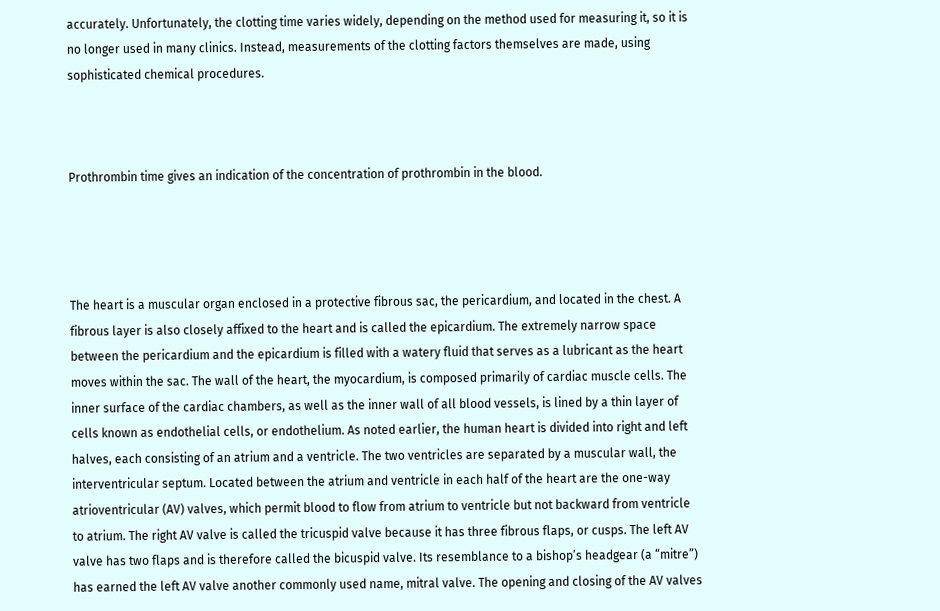accurately. Unfortunately, the clotting time varies widely, depending on the method used for measuring it, so it is no longer used in many clinics. Instead, measurements of the clotting factors themselves are made, using sophisticated chemical procedures.



Prothrombin time gives an indication of the concentration of prothrombin in the blood.




The heart is a muscular organ enclosed in a protective fibrous sac, the pericardium, and located in the chest. A fibrous layer is also closely affixed to the heart and is called the epicardium. The extremely narrow space between the pericardium and the epicardium is filled with a watery fluid that serves as a lubricant as the heart moves within the sac. The wall of the heart, the myocardium, is composed primarily of cardiac muscle cells. The inner surface of the cardiac chambers, as well as the inner wall of all blood vessels, is lined by a thin layer of cells known as endothelial cells, or endothelium. As noted earlier, the human heart is divided into right and left halves, each consisting of an atrium and a ventricle. The two ventricles are separated by a muscular wall, the interventricular septum. Located between the atrium and ventricle in each half of the heart are the one-way atrioventricular (AV) valves, which permit blood to flow from atrium to ventricle but not backward from ventricle to atrium. The right AV valve is called the tricuspid valve because it has three fibrous flaps, or cusps. The left AV valve has two flaps and is therefore called the bicuspid valve. Its resemblance to a bishop’s headgear (a “mitre”) has earned the left AV valve another commonly used name, mitral valve. The opening and closing of the AV valves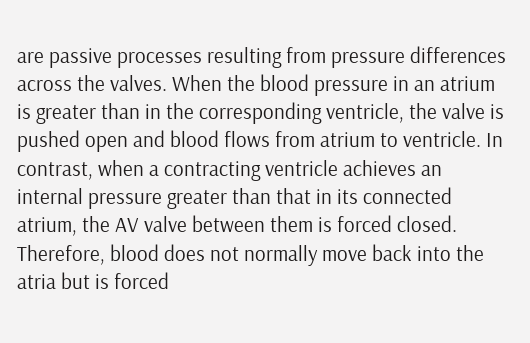are passive processes resulting from pressure differences across the valves. When the blood pressure in an atrium is greater than in the corresponding ventricle, the valve is pushed open and blood flows from atrium to ventricle. In contrast, when a contracting ventricle achieves an internal pressure greater than that in its connected atrium, the AV valve between them is forced closed. Therefore, blood does not normally move back into the atria but is forced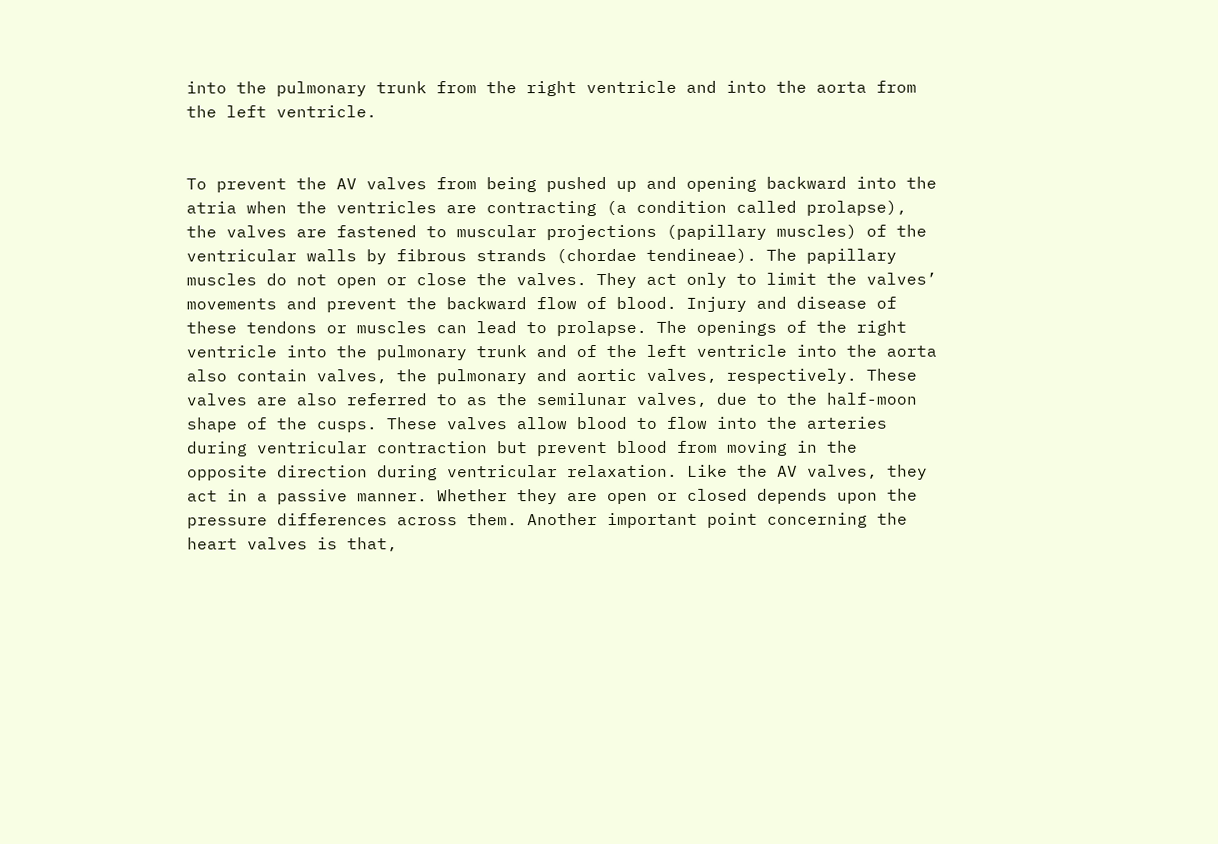into the pulmonary trunk from the right ventricle and into the aorta from the left ventricle.


To prevent the AV valves from being pushed up and opening backward into the atria when the ventricles are contracting (a condition called prolapse), the valves are fastened to muscular projections (papillary muscles) of the ventricular walls by fibrous strands (chordae tendineae). The papillary muscles do not open or close the valves. They act only to limit the valves’ movements and prevent the backward flow of blood. Injury and disease of these tendons or muscles can lead to prolapse. The openings of the right ventricle into the pulmonary trunk and of the left ventricle into the aorta also contain valves, the pulmonary and aortic valves, respectively. These valves are also referred to as the semilunar valves, due to the half-moon shape of the cusps. These valves allow blood to flow into the arteries during ventricular contraction but prevent blood from moving in the opposite direction during ventricular relaxation. Like the AV valves, they act in a passive manner. Whether they are open or closed depends upon the pressure differences across them. Another important point concerning the heart valves is that,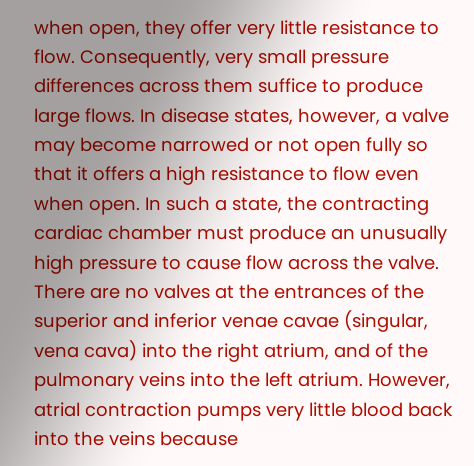when open, they offer very little resistance to flow. Consequently, very small pressure differences across them suffice to produce large flows. In disease states, however, a valve may become narrowed or not open fully so that it offers a high resistance to flow even when open. In such a state, the contracting cardiac chamber must produce an unusually high pressure to cause flow across the valve. There are no valves at the entrances of the superior and inferior venae cavae (singular, vena cava) into the right atrium, and of the pulmonary veins into the left atrium. However, atrial contraction pumps very little blood back into the veins because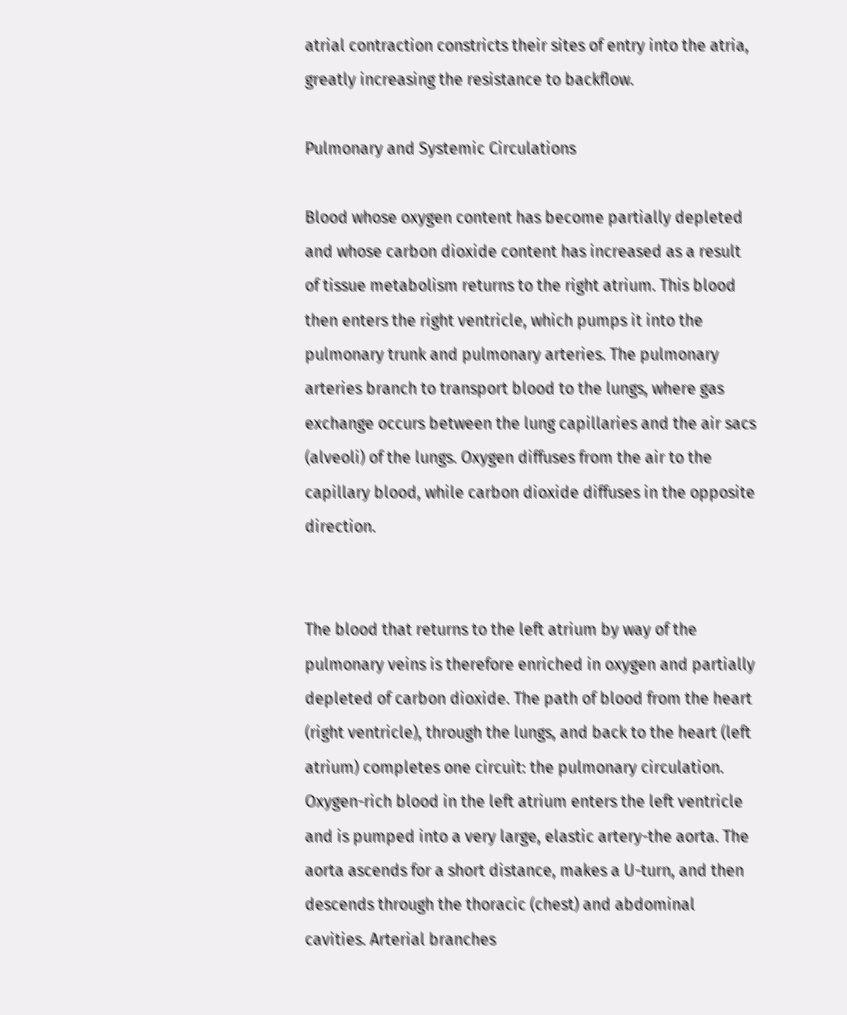atrial contraction constricts their sites of entry into the atria, greatly increasing the resistance to backflow.

Pulmonary and Systemic Circulations

Blood whose oxygen content has become partially depleted and whose carbon dioxide content has increased as a result of tissue metabolism returns to the right atrium. This blood then enters the right ventricle, which pumps it into the pulmonary trunk and pulmonary arteries. The pulmonary arteries branch to transport blood to the lungs, where gas exchange occurs between the lung capillaries and the air sacs (alveoli) of the lungs. Oxygen diffuses from the air to the capillary blood, while carbon dioxide diffuses in the opposite direction.


The blood that returns to the left atrium by way of the pulmonary veins is therefore enriched in oxygen and partially depleted of carbon dioxide. The path of blood from the heart (right ventricle), through the lungs, and back to the heart (left atrium) completes one circuit: the pulmonary circulation. Oxygen-rich blood in the left atrium enters the left ventricle and is pumped into a very large, elastic artery-the aorta. The aorta ascends for a short distance, makes a U-turn, and then descends through the thoracic (chest) and abdominal cavities. Arterial branches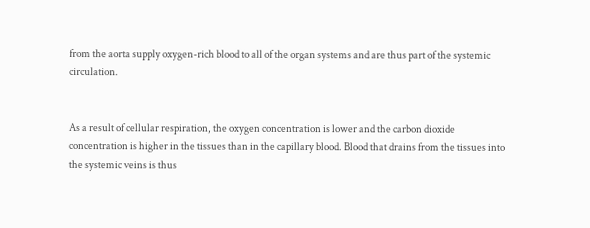from the aorta supply oxygen-rich blood to all of the organ systems and are thus part of the systemic circulation.


As a result of cellular respiration, the oxygen concentration is lower and the carbon dioxide concentration is higher in the tissues than in the capillary blood. Blood that drains from the tissues into the systemic veins is thus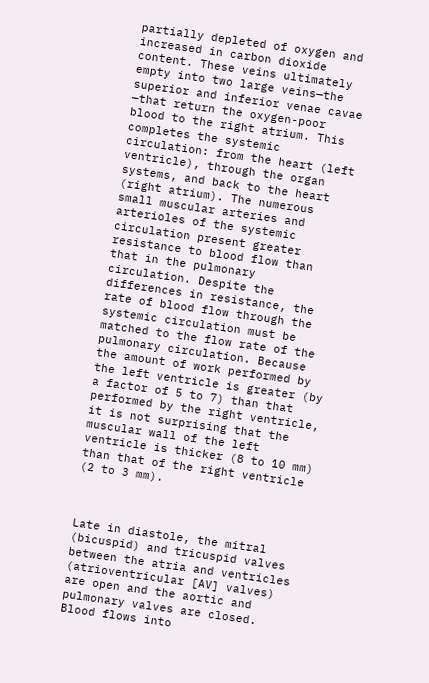partially depleted of oxygen and increased in carbon dioxide content. These veins ultimately empty into two large veins—the superior and inferior venae cavae —that return the oxygen-poor blood to the right atrium. This completes the systemic circulation: from the heart (left ventricle), through the organ systems, and back to the heart (right atrium). The numerous small muscular arteries and arterioles of the systemic circulation present greater resistance to blood flow than that in the pulmonary circulation. Despite the differences in resistance, the rate of blood flow through the systemic circulation must be matched to the flow rate of the pulmonary circulation. Because the amount of work performed by the left ventricle is greater (by a factor of 5 to 7) than that performed by the right ventricle, it is not surprising that the muscular wall of the left ventricle is thicker (8 to 10 mm) than that of the right ventricle (2 to 3 mm).



Late in diastole, the mitral (bicuspid) and tricuspid valves between the atria and ventricles (atrioventricular [AV] valves) are open and the aortic and pulmonary valves are closed. Blood flows into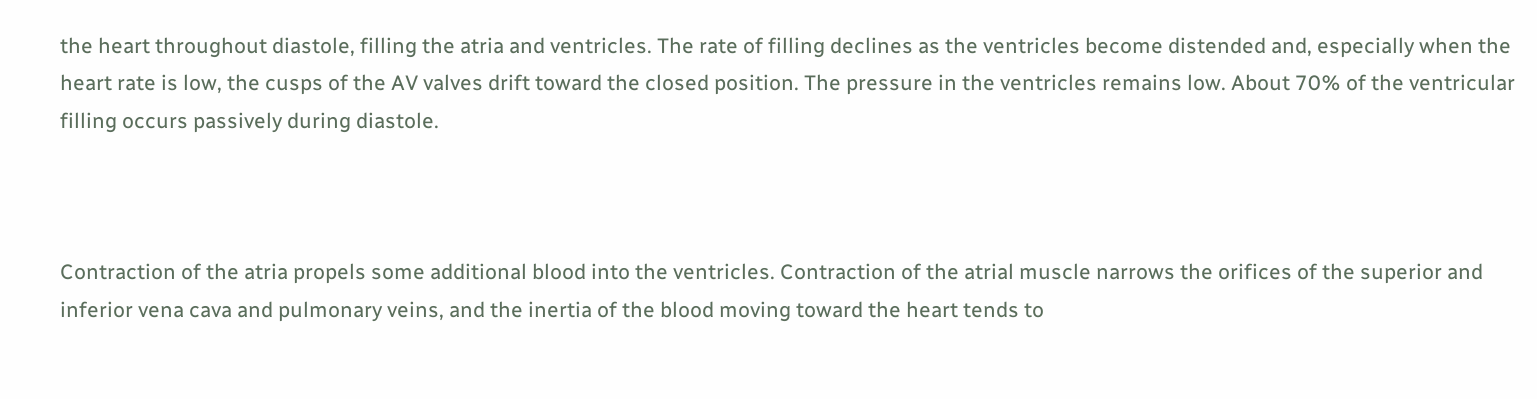the heart throughout diastole, filling the atria and ventricles. The rate of filling declines as the ventricles become distended and, especially when the heart rate is low, the cusps of the AV valves drift toward the closed position. The pressure in the ventricles remains low. About 70% of the ventricular filling occurs passively during diastole.



Contraction of the atria propels some additional blood into the ventricles. Contraction of the atrial muscle narrows the orifices of the superior and inferior vena cava and pulmonary veins, and the inertia of the blood moving toward the heart tends to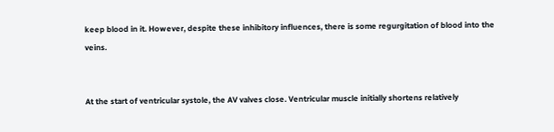keep blood in it. However, despite these inhibitory influences, there is some regurgitation of blood into the veins.


At the start of ventricular systole, the AV valves close. Ventricular muscle initially shortens relatively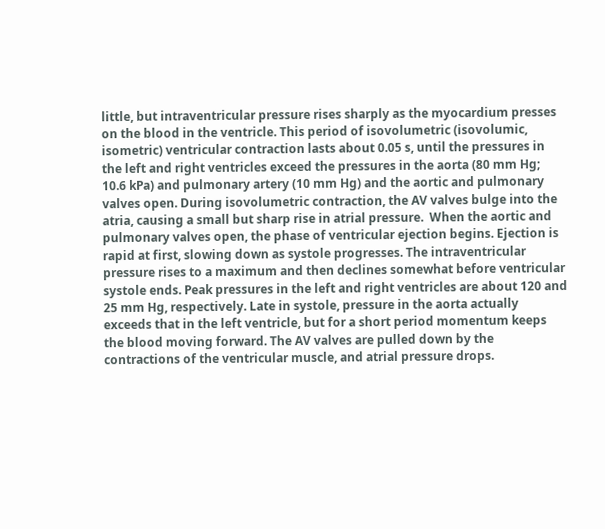little, but intraventricular pressure rises sharply as the myocardium presses on the blood in the ventricle. This period of isovolumetric (isovolumic, isometric) ventricular contraction lasts about 0.05 s, until the pressures in the left and right ventricles exceed the pressures in the aorta (80 mm Hg; 10.6 kPa) and pulmonary artery (10 mm Hg) and the aortic and pulmonary valves open. During isovolumetric contraction, the AV valves bulge into the atria, causing a small but sharp rise in atrial pressure.  When the aortic and pulmonary valves open, the phase of ventricular ejection begins. Ejection is rapid at first, slowing down as systole progresses. The intraventricular pressure rises to a maximum and then declines somewhat before ventricular systole ends. Peak pressures in the left and right ventricles are about 120 and 25 mm Hg, respectively. Late in systole, pressure in the aorta actually exceeds that in the left ventricle, but for a short period momentum keeps the blood moving forward. The AV valves are pulled down by the contractions of the ventricular muscle, and atrial pressure drops.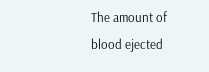The amount of blood ejected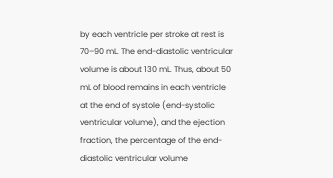by each ventricle per stroke at rest is 70–90 mL. The end-diastolic ventricular volume is about 130 mL. Thus, about 50 mL of blood remains in each ventricle at the end of systole (end-systolic ventricular volume), and the ejection fraction, the percentage of the end-diastolic ventricular volume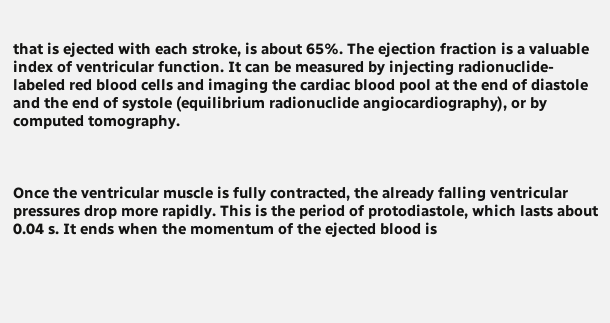that is ejected with each stroke, is about 65%. The ejection fraction is a valuable index of ventricular function. It can be measured by injecting radionuclide-labeled red blood cells and imaging the cardiac blood pool at the end of diastole and the end of systole (equilibrium radionuclide angiocardiography), or by computed tomography.



Once the ventricular muscle is fully contracted, the already falling ventricular pressures drop more rapidly. This is the period of protodiastole, which lasts about 0.04 s. It ends when the momentum of the ejected blood is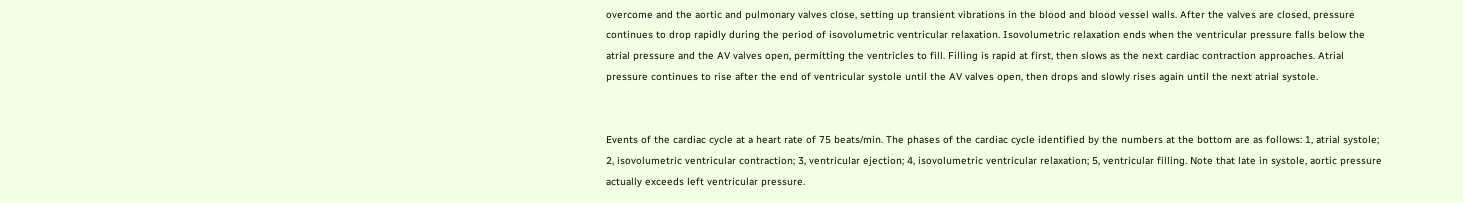overcome and the aortic and pulmonary valves close, setting up transient vibrations in the blood and blood vessel walls. After the valves are closed, pressure continues to drop rapidly during the period of isovolumetric ventricular relaxation. Isovolumetric relaxation ends when the ventricular pressure falls below the atrial pressure and the AV valves open, permitting the ventricles to fill. Filling is rapid at first, then slows as the next cardiac contraction approaches. Atrial pressure continues to rise after the end of ventricular systole until the AV valves open, then drops and slowly rises again until the next atrial systole.


Events of the cardiac cycle at a heart rate of 75 beats/min. The phases of the cardiac cycle identified by the numbers at the bottom are as follows: 1, atrial systole; 2, isovolumetric ventricular contraction; 3, ventricular ejection; 4, isovolumetric ventricular relaxation; 5, ventricular filling. Note that late in systole, aortic pressure actually exceeds left ventricular pressure.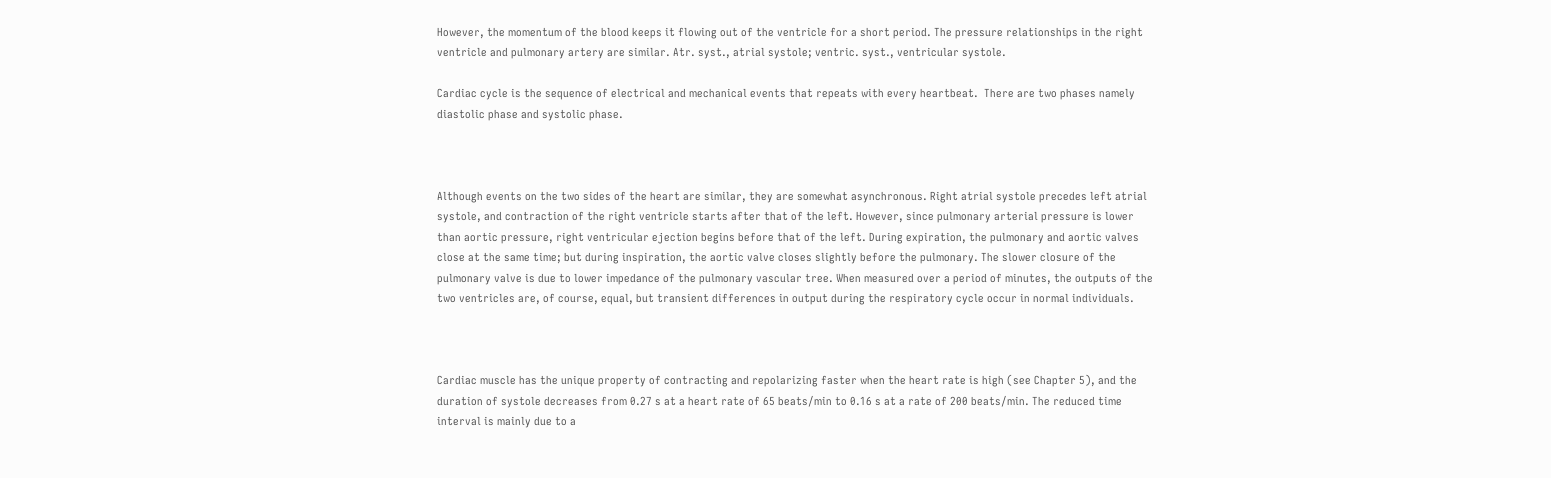However, the momentum of the blood keeps it flowing out of the ventricle for a short period. The pressure relationships in the right ventricle and pulmonary artery are similar. Atr. syst., atrial systole; ventric. syst., ventricular systole.

Cardiac cycle is the sequence of electrical and mechanical events that repeats with every heartbeat.  There are two phases namely diastolic phase and systolic phase.



Although events on the two sides of the heart are similar, they are somewhat asynchronous. Right atrial systole precedes left atrial systole, and contraction of the right ventricle starts after that of the left. However, since pulmonary arterial pressure is lower than aortic pressure, right ventricular ejection begins before that of the left. During expiration, the pulmonary and aortic valves close at the same time; but during inspiration, the aortic valve closes slightly before the pulmonary. The slower closure of the pulmonary valve is due to lower impedance of the pulmonary vascular tree. When measured over a period of minutes, the outputs of the two ventricles are, of course, equal, but transient differences in output during the respiratory cycle occur in normal individuals.



Cardiac muscle has the unique property of contracting and repolarizing faster when the heart rate is high (see Chapter 5), and the duration of systole decreases from 0.27 s at a heart rate of 65 beats/min to 0.16 s at a rate of 200 beats/min. The reduced time interval is mainly due to a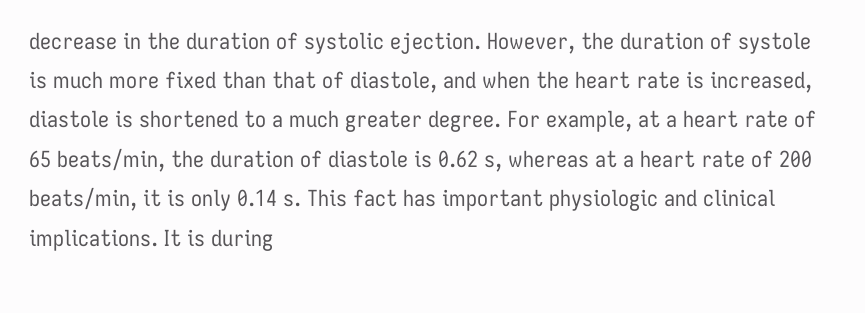decrease in the duration of systolic ejection. However, the duration of systole is much more fixed than that of diastole, and when the heart rate is increased, diastole is shortened to a much greater degree. For example, at a heart rate of 65 beats/min, the duration of diastole is 0.62 s, whereas at a heart rate of 200 beats/min, it is only 0.14 s. This fact has important physiologic and clinical implications. It is during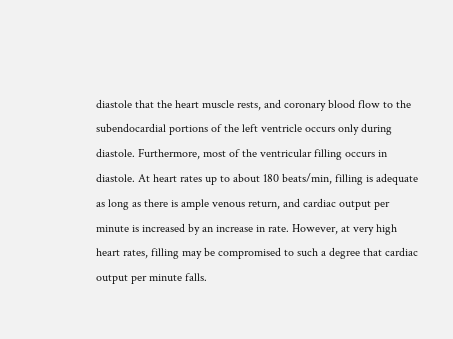diastole that the heart muscle rests, and coronary blood flow to the subendocardial portions of the left ventricle occurs only during diastole. Furthermore, most of the ventricular filling occurs in diastole. At heart rates up to about 180 beats/min, filling is adequate as long as there is ample venous return, and cardiac output per minute is increased by an increase in rate. However, at very high heart rates, filling may be compromised to such a degree that cardiac output per minute falls.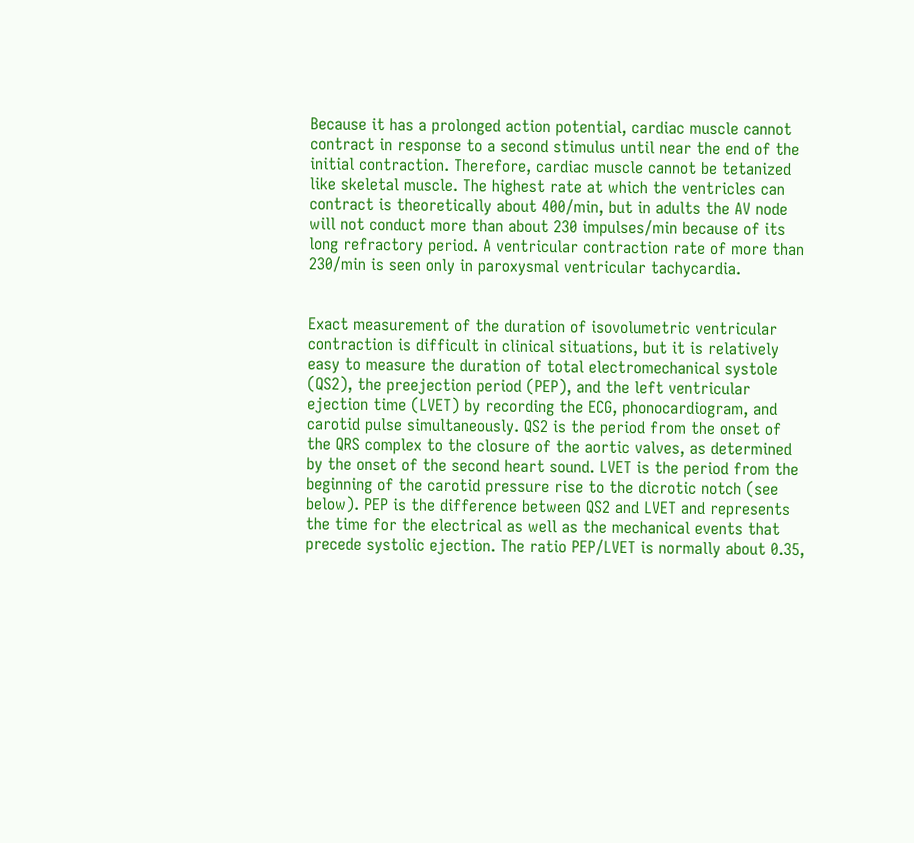Because it has a prolonged action potential, cardiac muscle cannot contract in response to a second stimulus until near the end of the initial contraction. Therefore, cardiac muscle cannot be tetanized like skeletal muscle. The highest rate at which the ventricles can contract is theoretically about 400/min, but in adults the AV node will not conduct more than about 230 impulses/min because of its long refractory period. A ventricular contraction rate of more than 230/min is seen only in paroxysmal ventricular tachycardia.


Exact measurement of the duration of isovolumetric ventricular contraction is difficult in clinical situations, but it is relatively easy to measure the duration of total electromechanical systole (QS2), the preejection period (PEP), and the left ventricular ejection time (LVET) by recording the ECG, phonocardiogram, and carotid pulse simultaneously. QS2 is the period from the onset of the QRS complex to the closure of the aortic valves, as determined by the onset of the second heart sound. LVET is the period from the beginning of the carotid pressure rise to the dicrotic notch (see below). PEP is the difference between QS2 and LVET and represents the time for the electrical as well as the mechanical events that precede systolic ejection. The ratio PEP/LVET is normally about 0.35,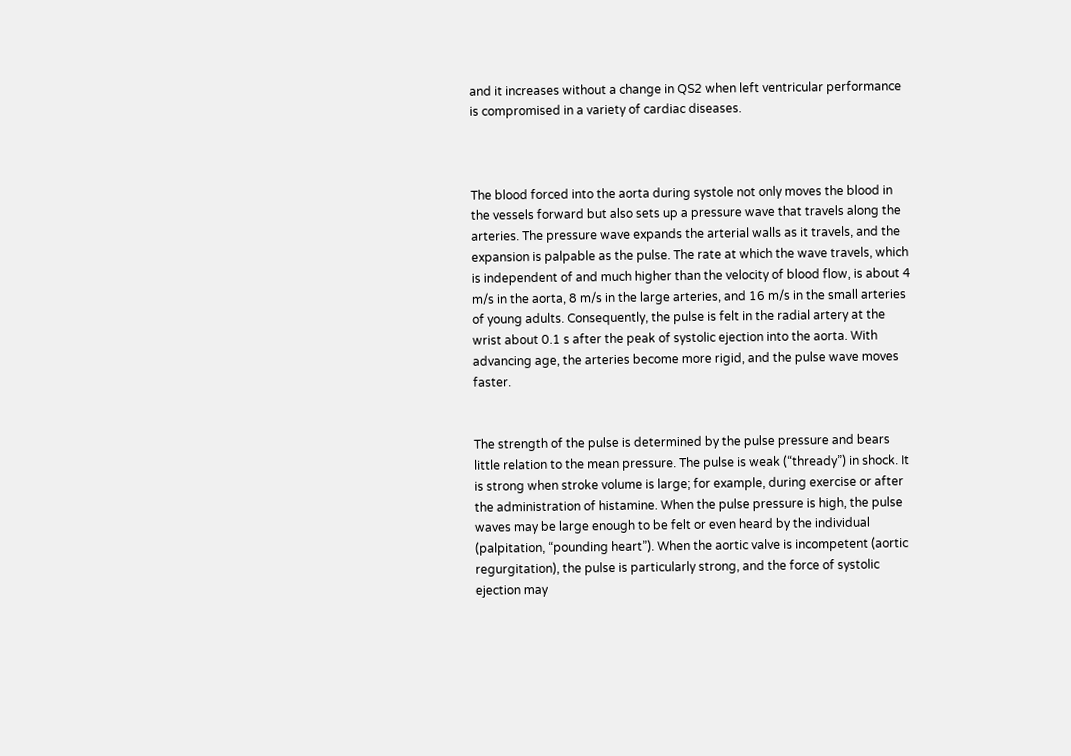and it increases without a change in QS2 when left ventricular performance is compromised in a variety of cardiac diseases.



The blood forced into the aorta during systole not only moves the blood in the vessels forward but also sets up a pressure wave that travels along the arteries. The pressure wave expands the arterial walls as it travels, and the expansion is palpable as the pulse. The rate at which the wave travels, which is independent of and much higher than the velocity of blood flow, is about 4 m/s in the aorta, 8 m/s in the large arteries, and 16 m/s in the small arteries of young adults. Consequently, the pulse is felt in the radial artery at the wrist about 0.1 s after the peak of systolic ejection into the aorta. With advancing age, the arteries become more rigid, and the pulse wave moves faster.


The strength of the pulse is determined by the pulse pressure and bears little relation to the mean pressure. The pulse is weak (“thready”) in shock. It is strong when stroke volume is large; for example, during exercise or after the administration of histamine. When the pulse pressure is high, the pulse waves may be large enough to be felt or even heard by the individual (palpitation, “pounding heart”). When the aortic valve is incompetent (aortic regurgitation), the pulse is particularly strong, and the force of systolic ejection may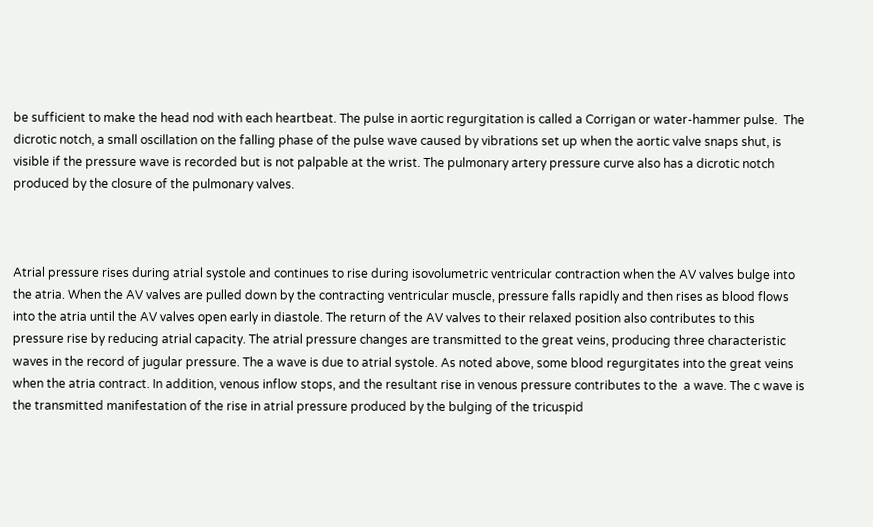be sufficient to make the head nod with each heartbeat. The pulse in aortic regurgitation is called a Corrigan or water-hammer pulse.  The dicrotic notch, a small oscillation on the falling phase of the pulse wave caused by vibrations set up when the aortic valve snaps shut, is visible if the pressure wave is recorded but is not palpable at the wrist. The pulmonary artery pressure curve also has a dicrotic notch produced by the closure of the pulmonary valves.



Atrial pressure rises during atrial systole and continues to rise during isovolumetric ventricular contraction when the AV valves bulge into the atria. When the AV valves are pulled down by the contracting ventricular muscle, pressure falls rapidly and then rises as blood flows into the atria until the AV valves open early in diastole. The return of the AV valves to their relaxed position also contributes to this pressure rise by reducing atrial capacity. The atrial pressure changes are transmitted to the great veins, producing three characteristic waves in the record of jugular pressure. The a wave is due to atrial systole. As noted above, some blood regurgitates into the great veins when the atria contract. In addition, venous inflow stops, and the resultant rise in venous pressure contributes to the  a wave. The c wave is the transmitted manifestation of the rise in atrial pressure produced by the bulging of the tricuspid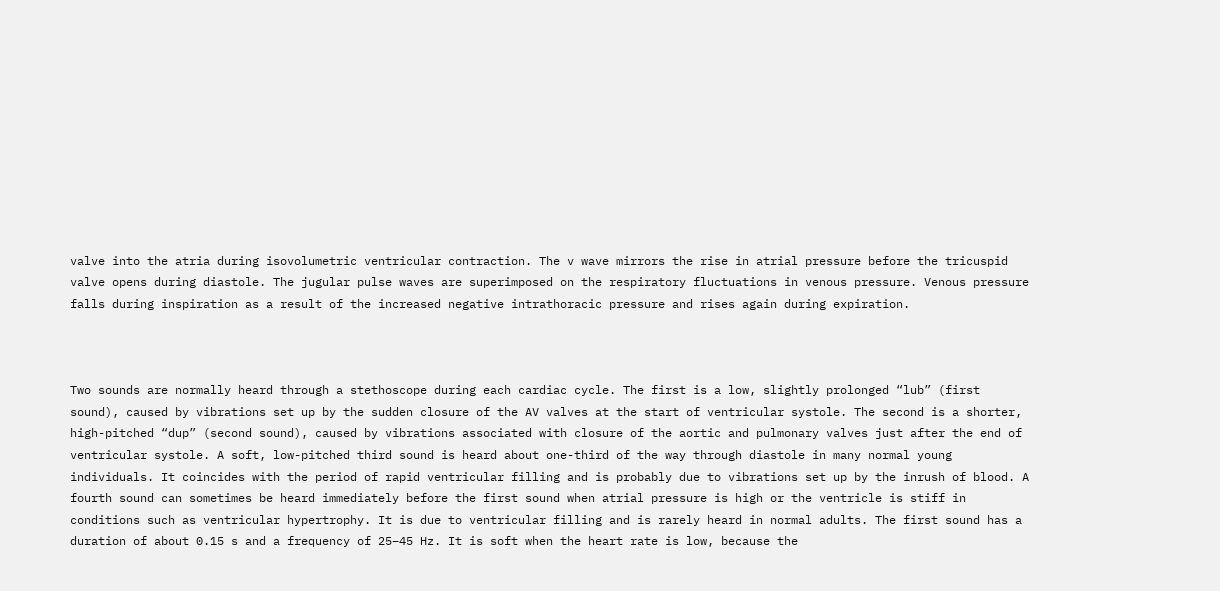valve into the atria during isovolumetric ventricular contraction. The v wave mirrors the rise in atrial pressure before the tricuspid valve opens during diastole. The jugular pulse waves are superimposed on the respiratory fluctuations in venous pressure. Venous pressure falls during inspiration as a result of the increased negative intrathoracic pressure and rises again during expiration.



Two sounds are normally heard through a stethoscope during each cardiac cycle. The first is a low, slightly prolonged “lub” (first sound), caused by vibrations set up by the sudden closure of the AV valves at the start of ventricular systole. The second is a shorter, high-pitched “dup” (second sound), caused by vibrations associated with closure of the aortic and pulmonary valves just after the end of ventricular systole. A soft, low-pitched third sound is heard about one-third of the way through diastole in many normal young individuals. It coincides with the period of rapid ventricular filling and is probably due to vibrations set up by the inrush of blood. A fourth sound can sometimes be heard immediately before the first sound when atrial pressure is high or the ventricle is stiff in conditions such as ventricular hypertrophy. It is due to ventricular filling and is rarely heard in normal adults. The first sound has a duration of about 0.15 s and a frequency of 25–45 Hz. It is soft when the heart rate is low, because the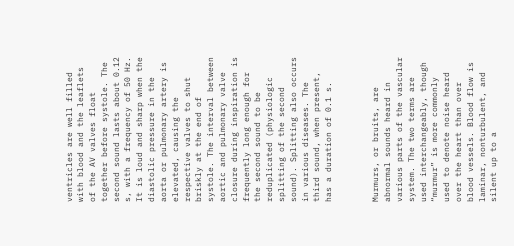ventricles are well filled with blood and the leaflets of the AV valves float together before systole. The second sound lasts about 0.12 s, with a frequency of 50 Hz. It is loud and sharp when the diastolic pressure in the aorta or pulmonary artery is elevated, causing the respective valves to shut briskly at the end of systole. The interval between aortic and pulmonary valve closure during inspiration is frequently long enough for the second sound to be reduplicated (physiologic splitting of the second sound). Splitting also occurs in various diseases. The third sound, when present, has a duration of 0.1 s.



Murmurs, or bruits, are abnormal sounds heard in various parts of the vascular system. The two terms are used interchangeably, though “murmur” is more commonly used to denote noise heard over the heart than over blood vessels. Blood flow is laminar, nonturbulent, and silent up to a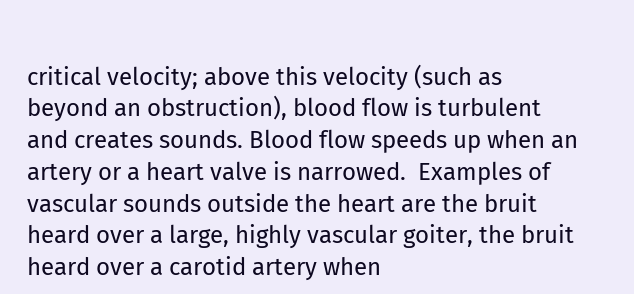critical velocity; above this velocity (such as beyond an obstruction), blood flow is turbulent and creates sounds. Blood flow speeds up when an artery or a heart valve is narrowed.  Examples of vascular sounds outside the heart are the bruit heard over a large, highly vascular goiter, the bruit heard over a carotid artery when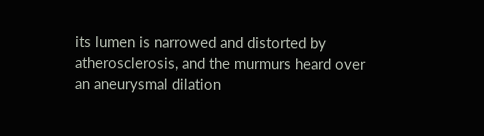its lumen is narrowed and distorted by atherosclerosis, and the murmurs heard over an aneurysmal dilation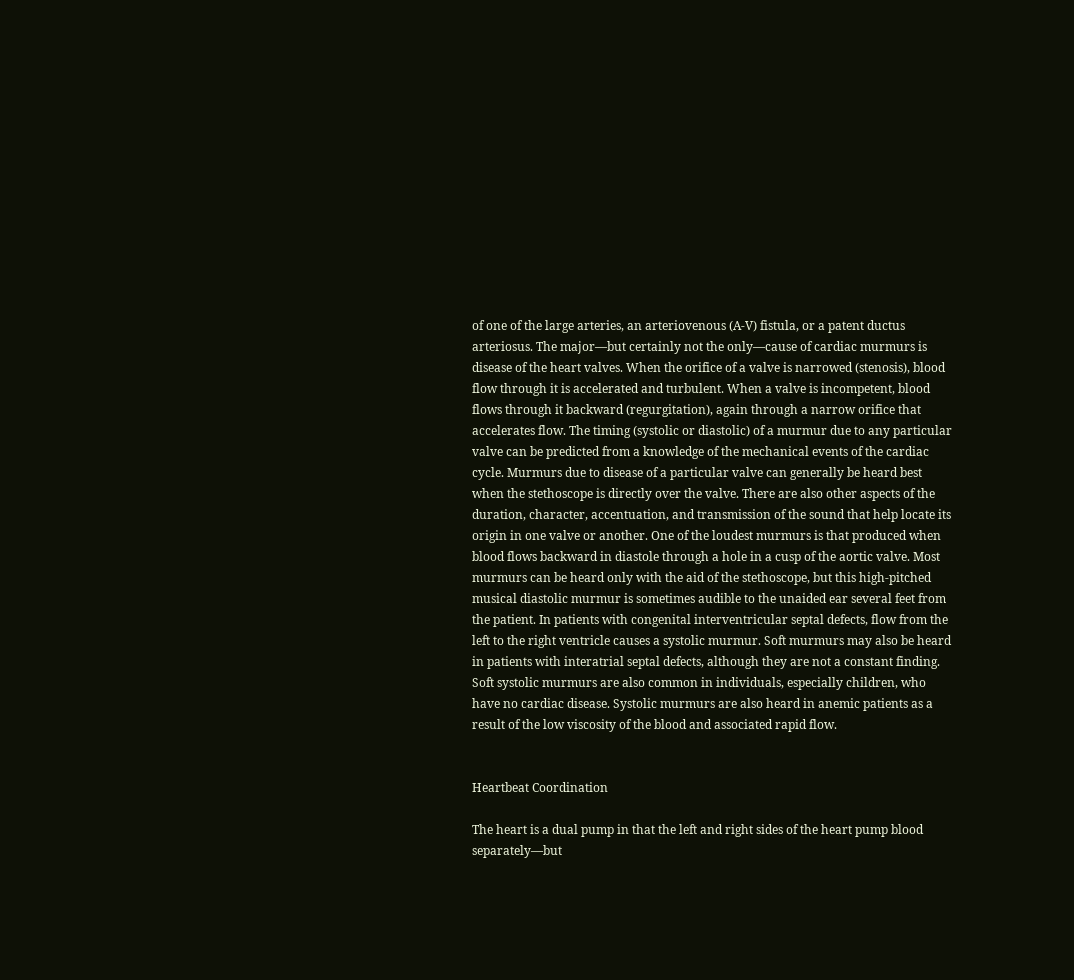of one of the large arteries, an arteriovenous (A-V) fistula, or a patent ductus arteriosus. The major—but certainly not the only—cause of cardiac murmurs is disease of the heart valves. When the orifice of a valve is narrowed (stenosis), blood flow through it is accelerated and turbulent. When a valve is incompetent, blood flows through it backward (regurgitation), again through a narrow orifice that accelerates flow. The timing (systolic or diastolic) of a murmur due to any particular valve can be predicted from a knowledge of the mechanical events of the cardiac cycle. Murmurs due to disease of a particular valve can generally be heard best when the stethoscope is directly over the valve. There are also other aspects of the duration, character, accentuation, and transmission of the sound that help locate its origin in one valve or another. One of the loudest murmurs is that produced when blood flows backward in diastole through a hole in a cusp of the aortic valve. Most murmurs can be heard only with the aid of the stethoscope, but this high-pitched musical diastolic murmur is sometimes audible to the unaided ear several feet from the patient. In patients with congenital interventricular septal defects, flow from the left to the right ventricle causes a systolic murmur. Soft murmurs may also be heard in patients with interatrial septal defects, although they are not a constant finding. Soft systolic murmurs are also common in individuals, especially children, who have no cardiac disease. Systolic murmurs are also heard in anemic patients as a result of the low viscosity of the blood and associated rapid flow.


Heartbeat Coordination

The heart is a dual pump in that the left and right sides of the heart pump blood separately—but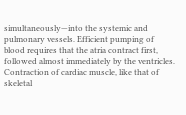simultaneously—into the systemic and pulmonary vessels. Efficient pumping of blood requires that the atria contract first, followed almost immediately by the ventricles. Contraction of cardiac muscle, like that of skeletal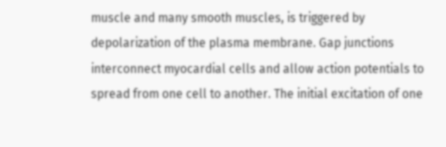muscle and many smooth muscles, is triggered by depolarization of the plasma membrane. Gap junctions interconnect myocardial cells and allow action potentials to spread from one cell to another. The initial excitation of one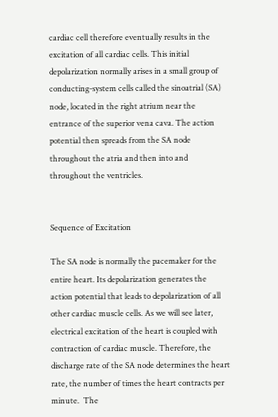cardiac cell therefore eventually results in the excitation of all cardiac cells. This initial depolarization normally arises in a small group of conducting-system cells called the sinoatrial (SA) node, located in the right atrium near the entrance of the superior vena cava. The action potential then spreads from the SA node throughout the atria and then into and throughout the ventricles.


Sequence of Excitation

The SA node is normally the pacemaker for the entire heart. Its depolarization generates the action potential that leads to depolarization of all other cardiac muscle cells. As we will see later, electrical excitation of the heart is coupled with contraction of cardiac muscle. Therefore, the discharge rate of the SA node determines the heart rate, the number of times the heart contracts per minute.  The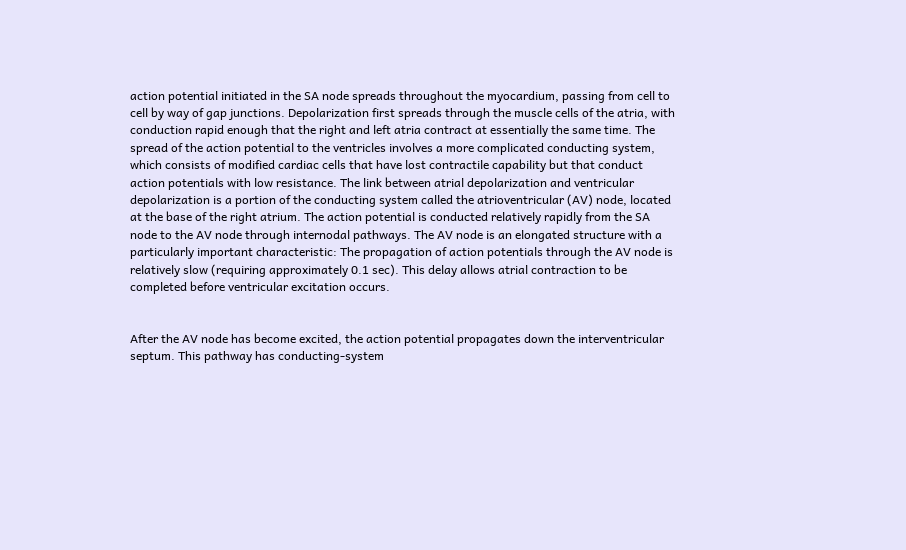action potential initiated in the SA node spreads throughout the myocardium, passing from cell to cell by way of gap junctions. Depolarization first spreads through the muscle cells of the atria, with conduction rapid enough that the right and left atria contract at essentially the same time. The spread of the action potential to the ventricles involves a more complicated conducting system, which consists of modified cardiac cells that have lost contractile capability but that conduct action potentials with low resistance. The link between atrial depolarization and ventricular depolarization is a portion of the conducting system called the atrioventricular (AV) node, located at the base of the right atrium. The action potential is conducted relatively rapidly from the SA node to the AV node through internodal pathways. The AV node is an elongated structure with a particularly important characteristic: The propagation of action potentials through the AV node is relatively slow (requiring approximately 0.1 sec). This delay allows atrial contraction to be completed before ventricular excitation occurs.


After the AV node has become excited, the action potential propagates down the interventricular septum. This pathway has conducting-system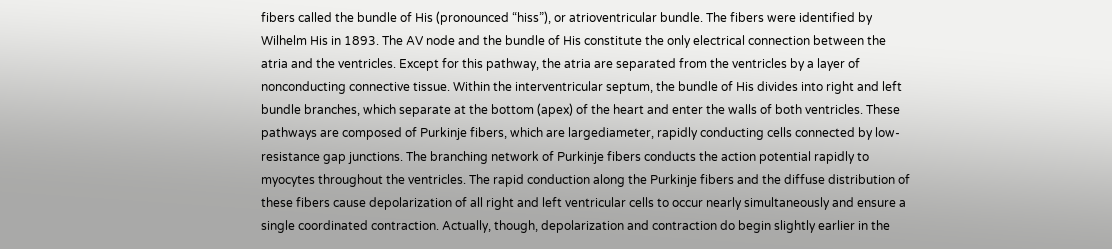fibers called the bundle of His (pronounced “hiss”), or atrioventricular bundle. The fibers were identified by Wilhelm His in 1893. The AV node and the bundle of His constitute the only electrical connection between the atria and the ventricles. Except for this pathway, the atria are separated from the ventricles by a layer of nonconducting connective tissue. Within the interventricular septum, the bundle of His divides into right and left bundle branches, which separate at the bottom (apex) of the heart and enter the walls of both ventricles. These pathways are composed of Purkinje fibers, which are largediameter, rapidly conducting cells connected by low-resistance gap junctions. The branching network of Purkinje fibers conducts the action potential rapidly to myocytes throughout the ventricles. The rapid conduction along the Purkinje fibers and the diffuse distribution of these fibers cause depolarization of all right and left ventricular cells to occur nearly simultaneously and ensure a single coordinated contraction. Actually, though, depolarization and contraction do begin slightly earlier in the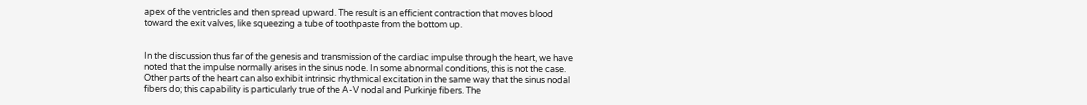apex of the ventricles and then spread upward. The result is an efficient contraction that moves blood toward the exit valves, like squeezing a tube of toothpaste from the bottom up.


In the discussion thus far of the genesis and transmission of the cardiac impulse through the heart, we have noted that the impulse normally arises in the sinus node. In some abnormal conditions, this is not the case. Other parts of the heart can also exhibit intrinsic rhythmical excitation in the same way that the sinus nodal fibers do; this capability is particularly true of the A-V nodal and Purkinje fibers. The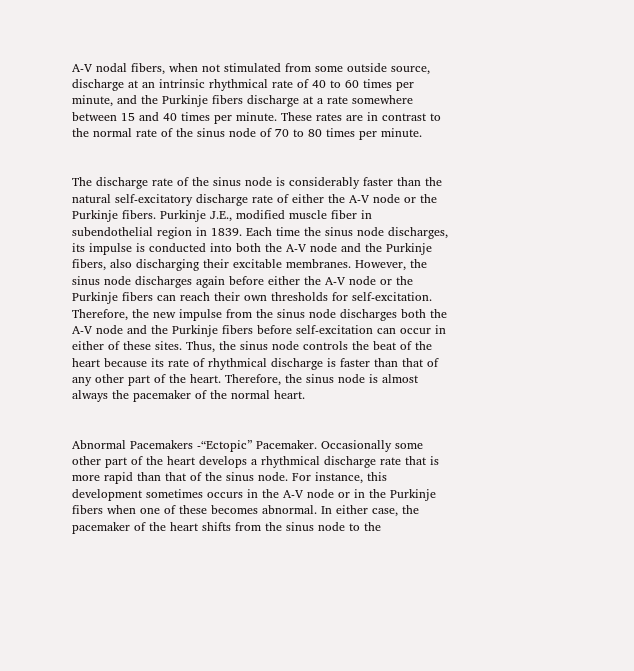A-V nodal fibers, when not stimulated from some outside source, discharge at an intrinsic rhythmical rate of 40 to 60 times per minute, and the Purkinje fibers discharge at a rate somewhere between 15 and 40 times per minute. These rates are in contrast to the normal rate of the sinus node of 70 to 80 times per minute.


The discharge rate of the sinus node is considerably faster than the natural self-excitatory discharge rate of either the A-V node or the Purkinje fibers. Purkinje J.E., modified muscle fiber in subendothelial region in 1839. Each time the sinus node discharges, its impulse is conducted into both the A-V node and the Purkinje fibers, also discharging their excitable membranes. However, the sinus node discharges again before either the A-V node or the Purkinje fibers can reach their own thresholds for self-excitation. Therefore, the new impulse from the sinus node discharges both the A-V node and the Purkinje fibers before self-excitation can occur in either of these sites. Thus, the sinus node controls the beat of the heart because its rate of rhythmical discharge is faster than that of any other part of the heart. Therefore, the sinus node is almost always the pacemaker of the normal heart.


Abnormal Pacemakers -“Ectopic” Pacemaker. Occasionally some other part of the heart develops a rhythmical discharge rate that is more rapid than that of the sinus node. For instance, this development sometimes occurs in the A-V node or in the Purkinje fibers when one of these becomes abnormal. In either case, the pacemaker of the heart shifts from the sinus node to the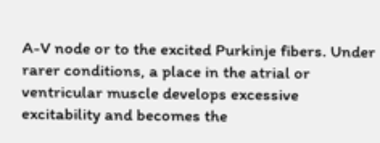A-V node or to the excited Purkinje fibers. Under rarer conditions, a place in the atrial or ventricular muscle develops excessive excitability and becomes the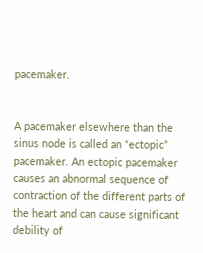pacemaker.


A pacemaker elsewhere than the sinus node is called an “ectopic” pacemaker. An ectopic pacemaker causes an abnormal sequence of contraction of the different parts of the heart and can cause significant debility of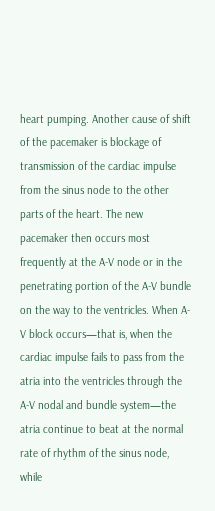heart pumping. Another cause of shift of the pacemaker is blockage of transmission of the cardiac impulse from the sinus node to the other parts of the heart. The new pacemaker then occurs most frequently at the A-V node or in the penetrating portion of the A-V bundle on the way to the ventricles. When A-V block occurs—that is, when the cardiac impulse fails to pass from the atria into the ventricles through the A-V nodal and bundle system—the atria continue to beat at the normal rate of rhythm of the sinus node, while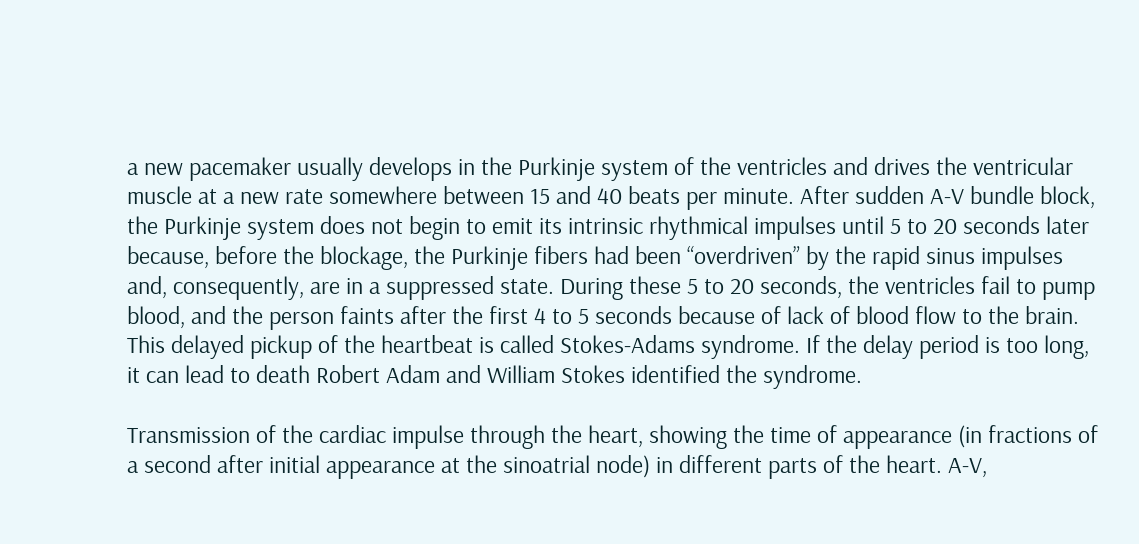a new pacemaker usually develops in the Purkinje system of the ventricles and drives the ventricular muscle at a new rate somewhere between 15 and 40 beats per minute. After sudden A-V bundle block, the Purkinje system does not begin to emit its intrinsic rhythmical impulses until 5 to 20 seconds later because, before the blockage, the Purkinje fibers had been “overdriven” by the rapid sinus impulses and, consequently, are in a suppressed state. During these 5 to 20 seconds, the ventricles fail to pump blood, and the person faints after the first 4 to 5 seconds because of lack of blood flow to the brain. This delayed pickup of the heartbeat is called Stokes-Adams syndrome. If the delay period is too long, it can lead to death Robert Adam and William Stokes identified the syndrome.

Transmission of the cardiac impulse through the heart, showing the time of appearance (in fractions of a second after initial appearance at the sinoatrial node) in different parts of the heart. A-V,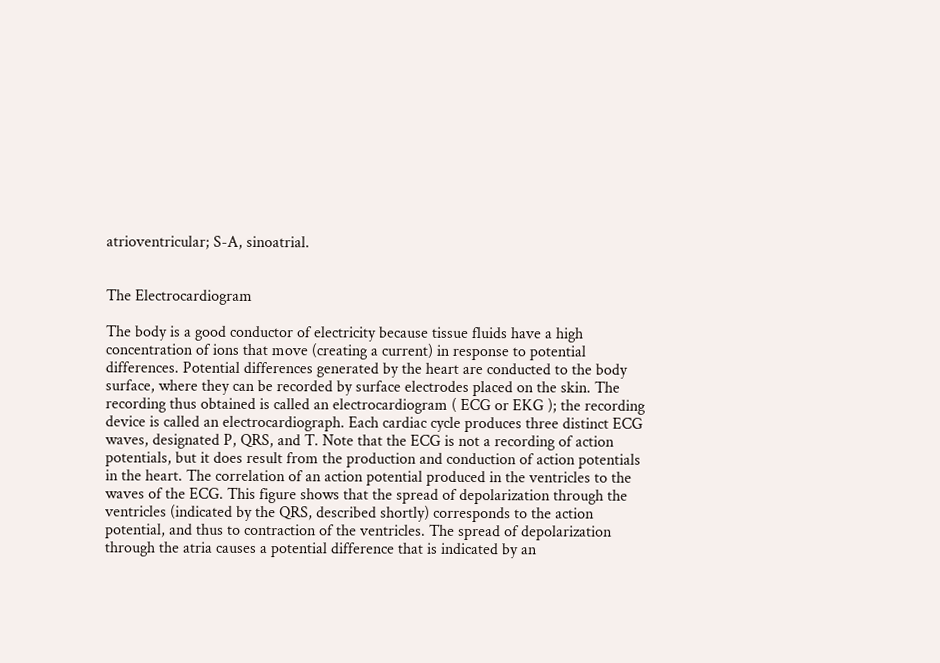atrioventricular; S-A, sinoatrial.


The Electrocardiogram

The body is a good conductor of electricity because tissue fluids have a high concentration of ions that move (creating a current) in response to potential differences. Potential differences generated by the heart are conducted to the body surface, where they can be recorded by surface electrodes placed on the skin. The recording thus obtained is called an electrocardiogram ( ECG or EKG ); the recording device is called an electrocardiograph. Each cardiac cycle produces three distinct ECG waves, designated P, QRS, and T. Note that the ECG is not a recording of action potentials, but it does result from the production and conduction of action potentials in the heart. The correlation of an action potential produced in the ventricles to the waves of the ECG. This figure shows that the spread of depolarization through the ventricles (indicated by the QRS, described shortly) corresponds to the action potential, and thus to contraction of the ventricles. The spread of depolarization through the atria causes a potential difference that is indicated by an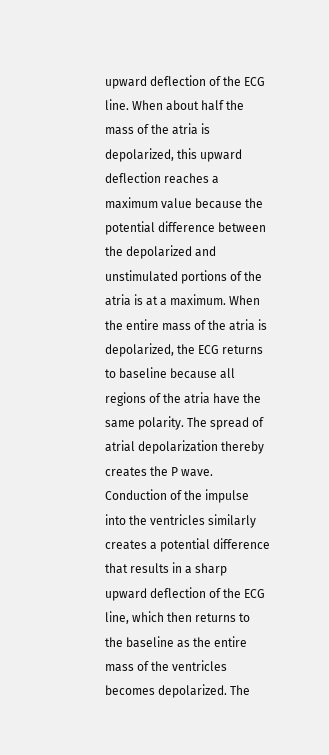upward deflection of the ECG line. When about half the mass of the atria is depolarized, this upward deflection reaches a maximum value because the potential difference between the depolarized and unstimulated portions of the atria is at a maximum. When the entire mass of the atria is depolarized, the ECG returns to baseline because all regions of the atria have the same polarity. The spread of atrial depolarization thereby creates the P wave. Conduction of the impulse into the ventricles similarly creates a potential difference that results in a sharp upward deflection of the ECG line, which then returns to the baseline as the entire mass of the ventricles becomes depolarized. The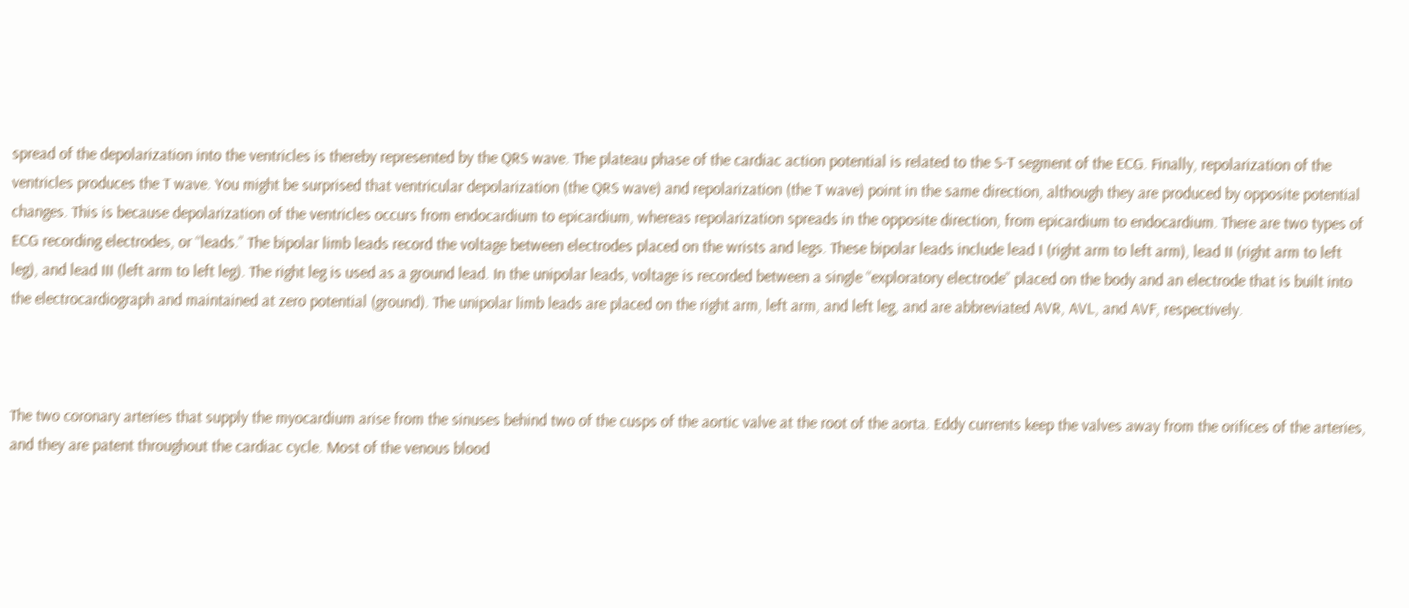spread of the depolarization into the ventricles is thereby represented by the QRS wave. The plateau phase of the cardiac action potential is related to the S-T segment of the ECG. Finally, repolarization of the ventricles produces the T wave. You might be surprised that ventricular depolarization (the QRS wave) and repolarization (the T wave) point in the same direction, although they are produced by opposite potential changes. This is because depolarization of the ventricles occurs from endocardium to epicardium, whereas repolarization spreads in the opposite direction, from epicardium to endocardium. There are two types of ECG recording electrodes, or “leads.” The bipolar limb leads record the voltage between electrodes placed on the wrists and legs. These bipolar leads include lead I (right arm to left arm), lead II (right arm to left leg), and lead III (left arm to left leg). The right leg is used as a ground lead. In the unipolar leads, voltage is recorded between a single “exploratory electrode” placed on the body and an electrode that is built into the electrocardiograph and maintained at zero potential (ground). The unipolar limb leads are placed on the right arm, left arm, and left leg, and are abbreviated AVR, AVL, and AVF, respectively.



The two coronary arteries that supply the myocardium arise from the sinuses behind two of the cusps of the aortic valve at the root of the aorta. Eddy currents keep the valves away from the orifices of the arteries, and they are patent throughout the cardiac cycle. Most of the venous blood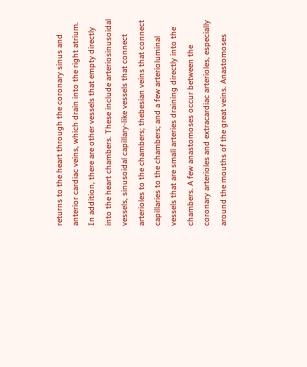returns to the heart through the coronary sinus and anterior cardiac veins, which drain into the right atrium. In addition, there are other vessels that empty directly into the heart chambers. These include arteriosinusoidal vessels, sinusoidal capillary-like vessels that connect arterioles to the chambers; thebesian veins that connect capillaries to the chambers; and a few arterioluminal vessels that are small arteries draining directly into the chambers. A few anastomoses occur between the coronary arterioles and extracardiac arterioles, especially around the mouths of the great veins. Anastomoses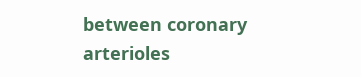between coronary arterioles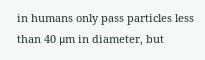in humans only pass particles less than 40 μm in diameter, but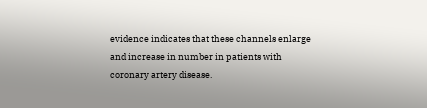evidence indicates that these channels enlarge and increase in number in patients with coronary artery disease.